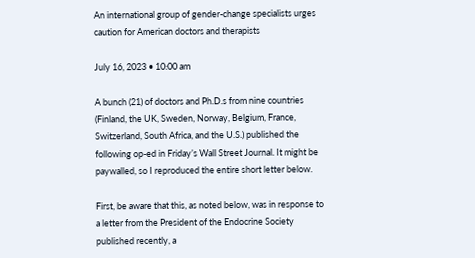An international group of gender-change specialists urges caution for American doctors and therapists

July 16, 2023 • 10:00 am

A bunch (21) of doctors and Ph.D.s from nine countries (Finland, the UK, Sweden, Norway, Belgium, France, Switzerland, South Africa, and the U.S.) published the following op-ed in Friday’s Wall Street Journal. It might be paywalled, so I reproduced the entire short letter below.

First, be aware that this, as noted below, was in response to a letter from the President of the Endocrine Society published recently, a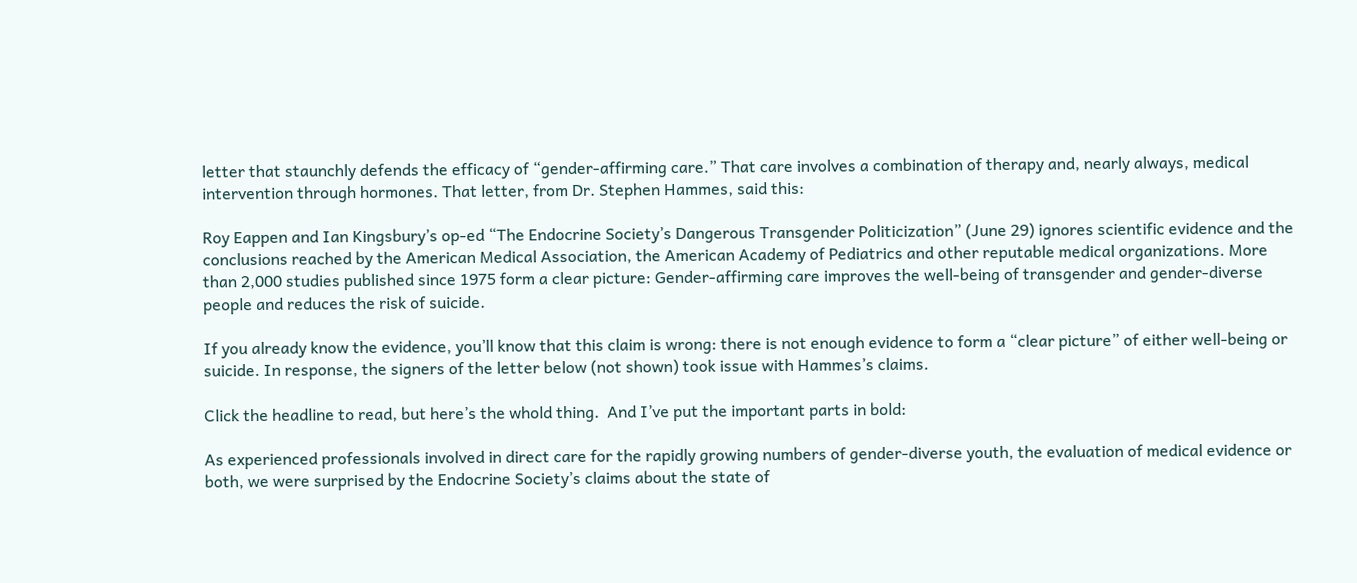letter that staunchly defends the efficacy of “gender-affirming care.” That care involves a combination of therapy and, nearly always, medical intervention through hormones. That letter, from Dr. Stephen Hammes, said this:

Roy Eappen and Ian Kingsbury’s op-ed “The Endocrine Society’s Dangerous Transgender Politicization” (June 29) ignores scientific evidence and the conclusions reached by the American Medical Association, the American Academy of Pediatrics and other reputable medical organizations. More than 2,000 studies published since 1975 form a clear picture: Gender-affirming care improves the well-being of transgender and gender-diverse people and reduces the risk of suicide.

If you already know the evidence, you’ll know that this claim is wrong: there is not enough evidence to form a “clear picture” of either well-being or suicide. In response, the signers of the letter below (not shown) took issue with Hammes’s claims.

Click the headline to read, but here’s the whold thing.  And I’ve put the important parts in bold:

As experienced professionals involved in direct care for the rapidly growing numbers of gender-diverse youth, the evaluation of medical evidence or both, we were surprised by the Endocrine Society’s claims about the state of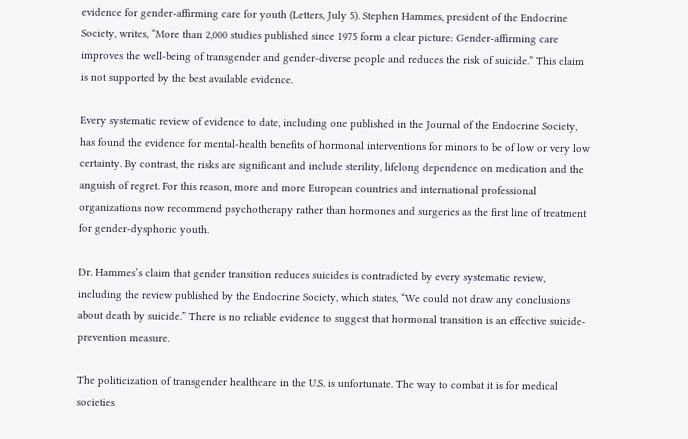evidence for gender-affirming care for youth (Letters, July 5). Stephen Hammes, president of the Endocrine Society, writes, “More than 2,000 studies published since 1975 form a clear picture: Gender-affirming care improves the well-being of transgender and gender-diverse people and reduces the risk of suicide.” This claim is not supported by the best available evidence.

Every systematic review of evidence to date, including one published in the Journal of the Endocrine Society, has found the evidence for mental-health benefits of hormonal interventions for minors to be of low or very low certainty. By contrast, the risks are significant and include sterility, lifelong dependence on medication and the anguish of regret. For this reason, more and more European countries and international professional organizations now recommend psychotherapy rather than hormones and surgeries as the first line of treatment for gender-dysphoric youth.

Dr. Hammes’s claim that gender transition reduces suicides is contradicted by every systematic review, including the review published by the Endocrine Society, which states, “We could not draw any conclusions about death by suicide.” There is no reliable evidence to suggest that hormonal transition is an effective suicide-prevention measure.

The politicization of transgender healthcare in the U.S. is unfortunate. The way to combat it is for medical societies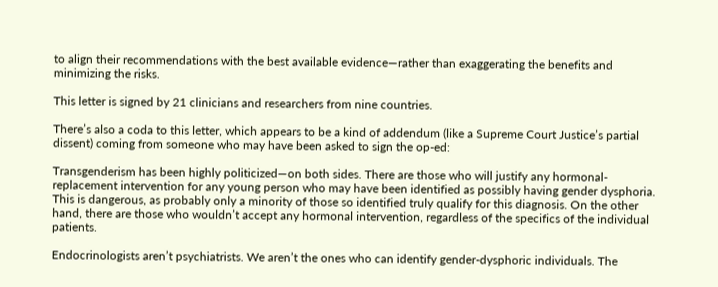to align their recommendations with the best available evidence—rather than exaggerating the benefits and minimizing the risks.

This letter is signed by 21 clinicians and researchers from nine countries.

There’s also a coda to this letter, which appears to be a kind of addendum (like a Supreme Court Justice’s partial dissent) coming from someone who may have been asked to sign the op-ed:

Transgenderism has been highly politicized—on both sides. There are those who will justify any hormonal-replacement intervention for any young person who may have been identified as possibly having gender dysphoria. This is dangerous, as probably only a minority of those so identified truly qualify for this diagnosis. On the other hand, there are those who wouldn’t accept any hormonal intervention, regardless of the specifics of the individual patients.

Endocrinologists aren’t psychiatrists. We aren’t the ones who can identify gender-dysphoric individuals. The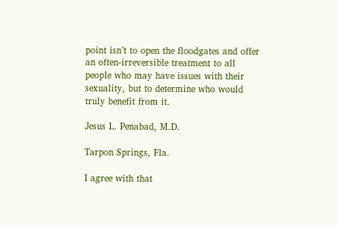point isn’t to open the floodgates and offer an often-irreversible treatment to all people who may have issues with their sexuality, but to determine who would truly benefit from it.

Jesus L. Penabad, M.D.

Tarpon Springs, Fla.

I agree with that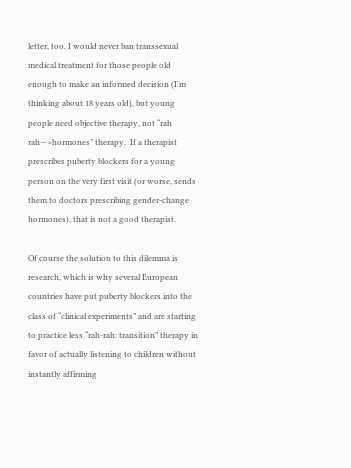letter, too. I would never ban transsexual medical treatment for those people old enough to make an informed decision (I’m thinking about 18 years old), but young people need objective therapy, not “rah rah—>hormones” therapy.  If a therapist prescribes puberty blockers for a young person on the very first visit (or worse, sends them to doctors prescribing gender-change hormones), that is not a good therapist.

Of course the solution to this dilemma is research, which is why several European countries have put puberty blockers into the class of “clinical experiments” and are starting to practice less “rah-rah: transition” therapy in favor of actually listening to children without instantly affirming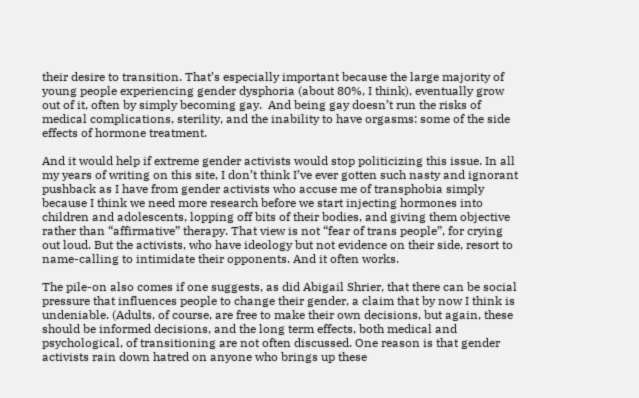their desire to transition. That’s especially important because the large majority of young people experiencing gender dysphoria (about 80%, I think), eventually grow out of it, often by simply becoming gay.  And being gay doesn’t run the risks of medical complications, sterility, and the inability to have orgasms: some of the side effects of hormone treatment.

And it would help if extreme gender activists would stop politicizing this issue. In all my years of writing on this site, I don’t think I’ve ever gotten such nasty and ignorant pushback as I have from gender activists who accuse me of transphobia simply because I think we need more research before we start injecting hormones into children and adolescents, lopping off bits of their bodies, and giving them objective rather than “affirmative” therapy. That view is not “fear of trans people”, for crying out loud. But the activists, who have ideology but not evidence on their side, resort to name-calling to intimidate their opponents. And it often works.

The pile-on also comes if one suggests, as did Abigail Shrier, that there can be social pressure that influences people to change their gender, a claim that by now I think is undeniable. (Adults, of course, are free to make their own decisions, but again, these should be informed decisions, and the long term effects, both medical and psychological, of transitioning are not often discussed. One reason is that gender activists rain down hatred on anyone who brings up these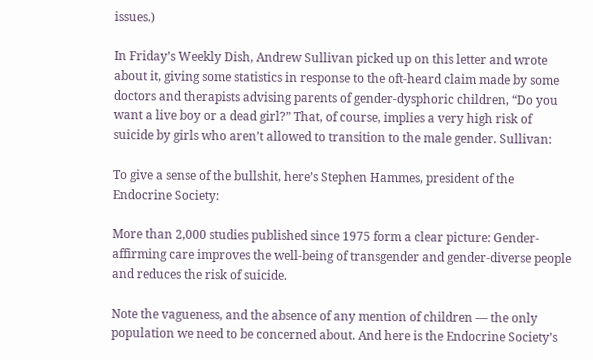issues.)

In Friday’s Weekly Dish, Andrew Sullivan picked up on this letter and wrote about it, giving some statistics in response to the oft-heard claim made by some doctors and therapists advising parents of gender-dysphoric children, “Do you want a live boy or a dead girl?” That, of course, implies a very high risk of suicide by girls who aren’t allowed to transition to the male gender. Sullivan:

To give a sense of the bullshit, here’s Stephen Hammes, president of the Endocrine Society:

More than 2,000 studies published since 1975 form a clear picture: Gender-affirming care improves the well-being of transgender and gender-diverse people and reduces the risk of suicide.

Note the vagueness, and the absence of any mention of children — the only population we need to be concerned about. And here is the Endocrine Society’s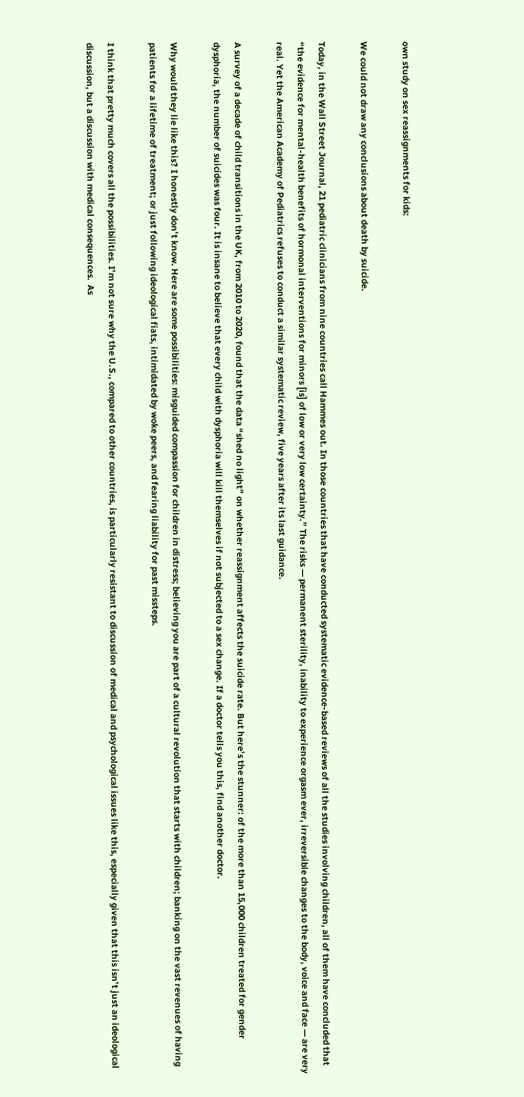own study on sex reassignments for kids:

We could not draw any conclusions about death by suicide.

Today, in the Wall Street Journal, 21 pediatric clinicians from nine countries call Hammes out. In those countries that have conducted systematic evidence-based reviews of all the studies involving children, all of them have concluded that “the evidence for mental-health benefits of hormonal interventions for minors [is] of low or very low certainty.” The risks — permanent sterility, inability to experience orgasm ever, irreversible changes to the body, voice and face — are very real. Yet the American Academy of Pediatrics refuses to conduct a similar systematic review, five years after its last guidance.

A survey of a decade of child transitions in the UK, from 2010 to 2020, found that the data “shed no light” on whether reassignment affects the suicide rate. But here’s the stunner: of the more than 15,000 children treated for gender dysphoria, the number of suicides was four. It is insane to believe that every child with dysphoria will kill themselves if not subjected to a sex change. If a doctor tells you this, find another doctor.

Why would they lie like this? I honestly don’t know. Here are some possibilities: misguided compassion for children in distress; believing you are part of a cultural revolution that starts with children; banking on the vast revenues of having patients for a lifetime of treatment; or just following ideological fiats, intimidated by woke peers, and fearing liability for past missteps.

I think that pretty much covers all the possibilities. I’m not sure why the U.S., compared to other countries, is particularly resistant to discussion of medical and psychological issues like this, especially given that this isn’t just an ideological discussion, but a discussion with medical consequences.  As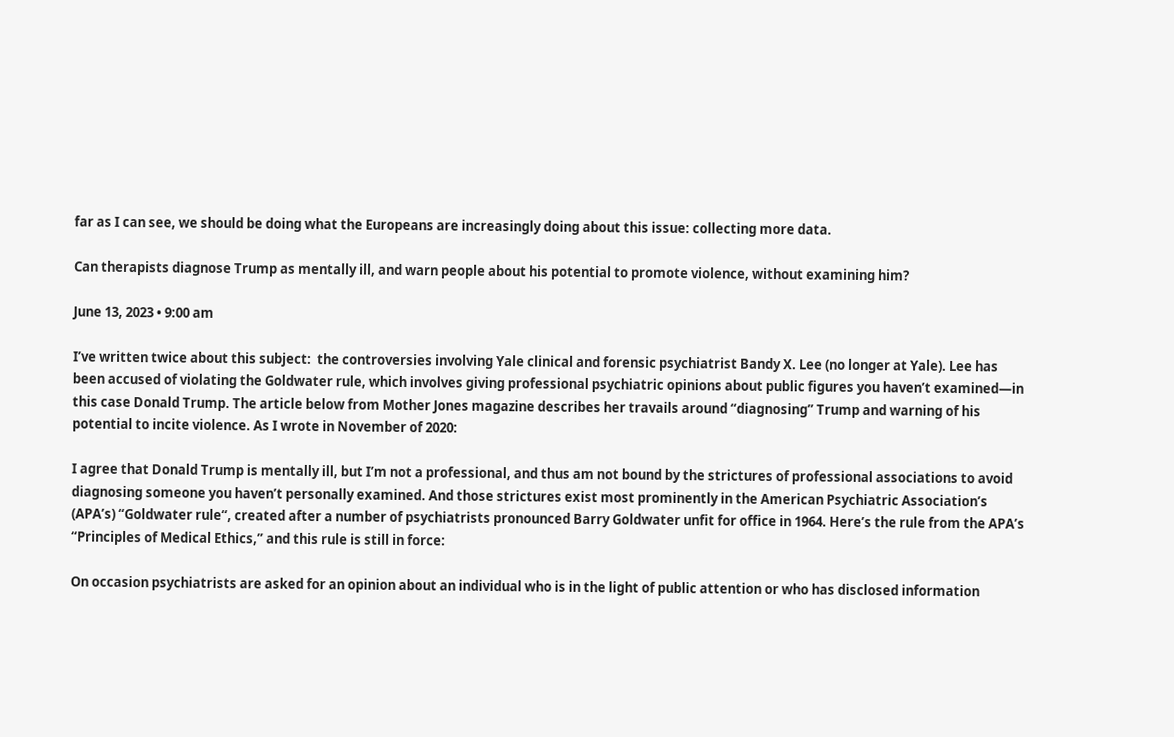far as I can see, we should be doing what the Europeans are increasingly doing about this issue: collecting more data.

Can therapists diagnose Trump as mentally ill, and warn people about his potential to promote violence, without examining him?

June 13, 2023 • 9:00 am

I’ve written twice about this subject:  the controversies involving Yale clinical and forensic psychiatrist Bandy X. Lee (no longer at Yale). Lee has been accused of violating the Goldwater rule, which involves giving professional psychiatric opinions about public figures you haven’t examined—in this case Donald Trump. The article below from Mother Jones magazine describes her travails around “diagnosing” Trump and warning of his potential to incite violence. As I wrote in November of 2020:

I agree that Donald Trump is mentally ill, but I’m not a professional, and thus am not bound by the strictures of professional associations to avoid diagnosing someone you haven’t personally examined. And those strictures exist most prominently in the American Psychiatric Association’s (APA’s) “Goldwater rule“, created after a number of psychiatrists pronounced Barry Goldwater unfit for office in 1964. Here’s the rule from the APA’s “Principles of Medical Ethics,” and this rule is still in force:

On occasion psychiatrists are asked for an opinion about an individual who is in the light of public attention or who has disclosed information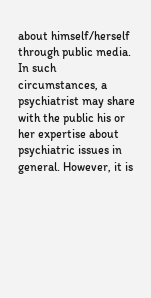about himself/herself through public media. In such circumstances, a psychiatrist may share with the public his or her expertise about psychiatric issues in general. However, it is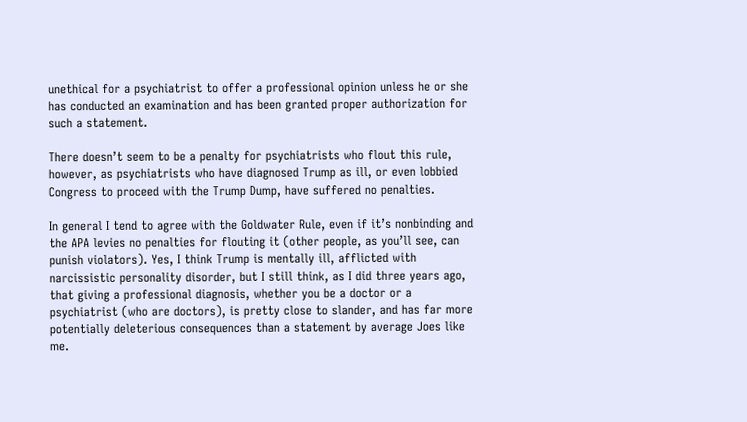unethical for a psychiatrist to offer a professional opinion unless he or she has conducted an examination and has been granted proper authorization for such a statement.

There doesn’t seem to be a penalty for psychiatrists who flout this rule, however, as psychiatrists who have diagnosed Trump as ill, or even lobbied Congress to proceed with the Trump Dump, have suffered no penalties.

In general I tend to agree with the Goldwater Rule, even if it’s nonbinding and the APA levies no penalties for flouting it (other people, as you’ll see, can punish violators). Yes, I think Trump is mentally ill, afflicted with narcissistic personality disorder, but I still think, as I did three years ago, that giving a professional diagnosis, whether you be a doctor or a psychiatrist (who are doctors), is pretty close to slander, and has far more potentially deleterious consequences than a statement by average Joes like me.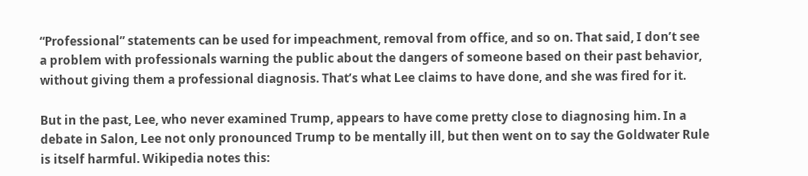“Professional” statements can be used for impeachment, removal from office, and so on. That said, I don’t see a problem with professionals warning the public about the dangers of someone based on their past behavior, without giving them a professional diagnosis. That’s what Lee claims to have done, and she was fired for it.

But in the past, Lee, who never examined Trump, appears to have come pretty close to diagnosing him. In a debate in Salon, Lee not only pronounced Trump to be mentally ill, but then went on to say the Goldwater Rule is itself harmful. Wikipedia notes this: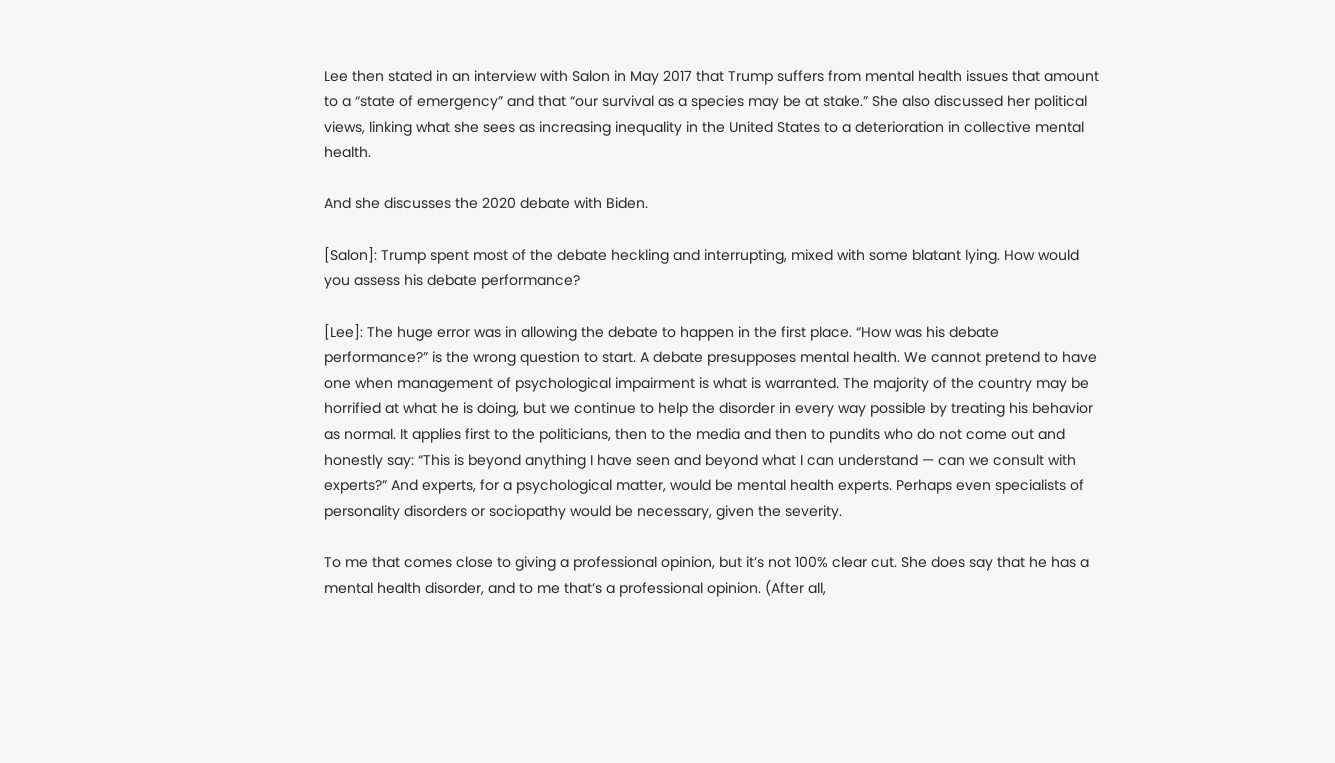Lee then stated in an interview with Salon in May 2017 that Trump suffers from mental health issues that amount to a “state of emergency” and that “our survival as a species may be at stake.” She also discussed her political views, linking what she sees as increasing inequality in the United States to a deterioration in collective mental health.

And she discusses the 2020 debate with Biden.

[Salon]: Trump spent most of the debate heckling and interrupting, mixed with some blatant lying. How would you assess his debate performance?

[Lee]: The huge error was in allowing the debate to happen in the first place. “How was his debate performance?” is the wrong question to start. A debate presupposes mental health. We cannot pretend to have one when management of psychological impairment is what is warranted. The majority of the country may be horrified at what he is doing, but we continue to help the disorder in every way possible by treating his behavior as normal. It applies first to the politicians, then to the media and then to pundits who do not come out and honestly say: “This is beyond anything I have seen and beyond what I can understand — can we consult with experts?” And experts, for a psychological matter, would be mental health experts. Perhaps even specialists of personality disorders or sociopathy would be necessary, given the severity.

To me that comes close to giving a professional opinion, but it’s not 100% clear cut. She does say that he has a mental health disorder, and to me that’s a professional opinion. (After all,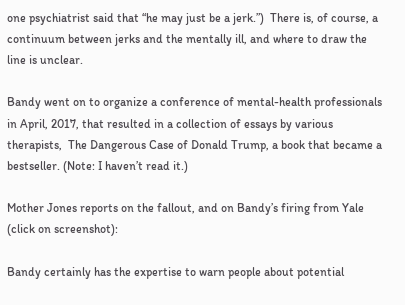one psychiatrist said that “he may just be a jerk.”)  There is, of course, a continuum between jerks and the mentally ill, and where to draw the line is unclear.

Bandy went on to organize a conference of mental-health professionals in April, 2017, that resulted in a collection of essays by various therapists,  The Dangerous Case of Donald Trump, a book that became a bestseller. (Note: I haven’t read it.)

Mother Jones reports on the fallout, and on Bandy’s firing from Yale (click on screenshot):

Bandy certainly has the expertise to warn people about potential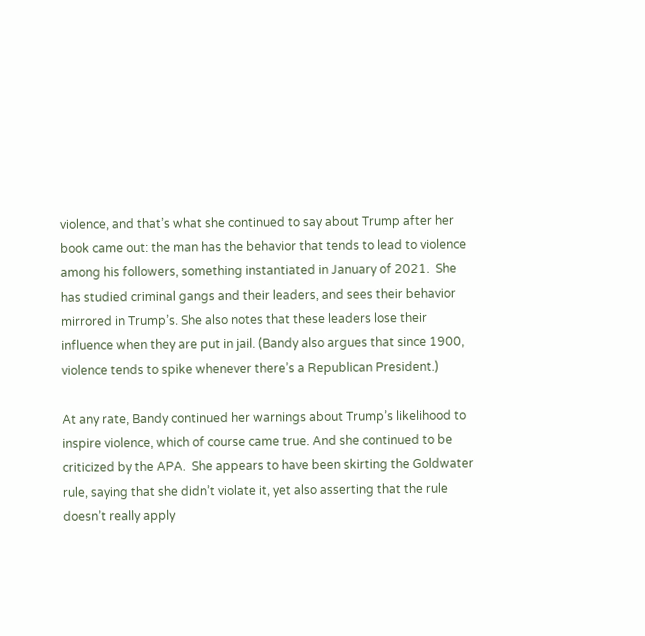violence, and that’s what she continued to say about Trump after her book came out: the man has the behavior that tends to lead to violence among his followers, something instantiated in January of 2021.  She has studied criminal gangs and their leaders, and sees their behavior mirrored in Trump’s. She also notes that these leaders lose their influence when they are put in jail. (Bandy also argues that since 1900, violence tends to spike whenever there’s a Republican President.)

At any rate, Bandy continued her warnings about Trump’s likelihood to inspire violence, which of course came true. And she continued to be criticized by the APA.  She appears to have been skirting the Goldwater rule, saying that she didn’t violate it, yet also asserting that the rule doesn’t really apply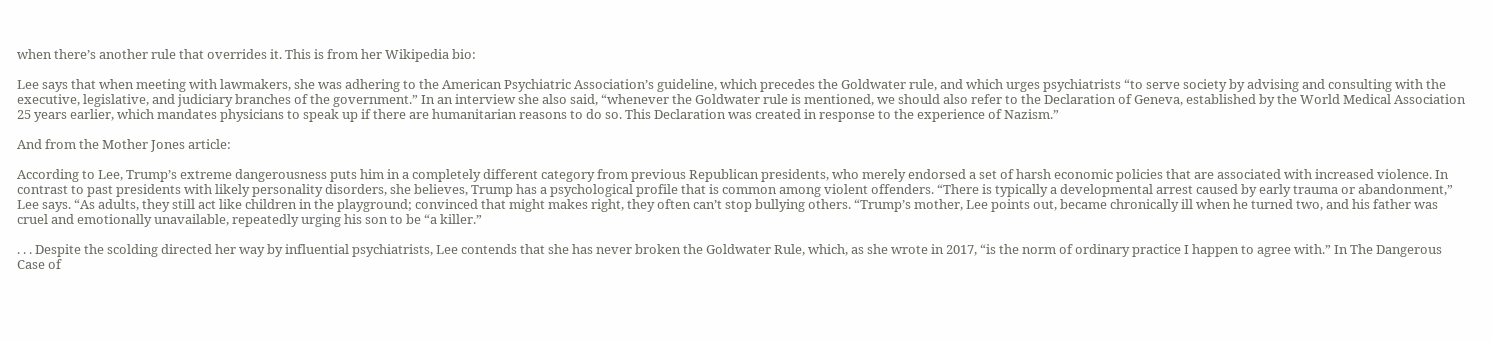when there’s another rule that overrides it. This is from her Wikipedia bio:

Lee says that when meeting with lawmakers, she was adhering to the American Psychiatric Association’s guideline, which precedes the Goldwater rule, and which urges psychiatrists “to serve society by advising and consulting with the executive, legislative, and judiciary branches of the government.” In an interview she also said, “whenever the Goldwater rule is mentioned, we should also refer to the Declaration of Geneva, established by the World Medical Association 25 years earlier, which mandates physicians to speak up if there are humanitarian reasons to do so. This Declaration was created in response to the experience of Nazism.”

And from the Mother Jones article:

According to Lee, Trump’s extreme dangerousness puts him in a completely different category from previous Republican presidents, who merely endorsed a set of harsh economic policies that are associated with increased violence. In contrast to past presidents with likely personality disorders, she believes, Trump has a psychological profile that is common among violent offenders. “There is typically a developmental arrest caused by early trauma or abandonment,” Lee says. “As adults, they still act like children in the playground; convinced that might makes right, they often can’t stop bullying others. “Trump’s mother, Lee points out, became chronically ill when he turned two, and his father was cruel and emotionally unavailable, repeatedly urging his son to be “a killer.”

. . . Despite the scolding directed her way by influential psychiatrists, Lee contends that she has never broken the Goldwater Rule, which, as she wrote in 2017, “is the norm of ordinary practice I happen to agree with.” In The Dangerous Case of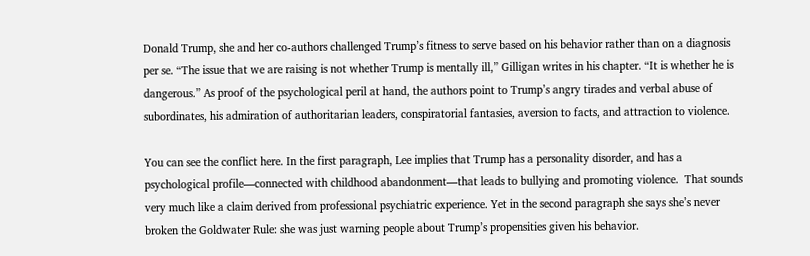Donald Trump, she and her co-authors challenged Trump’s fitness to serve based on his behavior rather than on a diagnosis per se. “The issue that we are raising is not whether Trump is mentally ill,” Gilligan writes in his chapter. “It is whether he is dangerous.” As proof of the psychological peril at hand, the authors point to Trump’s angry tirades and verbal abuse of subordinates, his admiration of authoritarian leaders, conspiratorial fantasies, aversion to facts, and attraction to violence.

You can see the conflict here. In the first paragraph, Lee implies that Trump has a personality disorder, and has a psychological profile—connected with childhood abandonment—that leads to bullying and promoting violence.  That sounds very much like a claim derived from professional psychiatric experience. Yet in the second paragraph she says she’s never broken the Goldwater Rule: she was just warning people about Trump’s propensities given his behavior.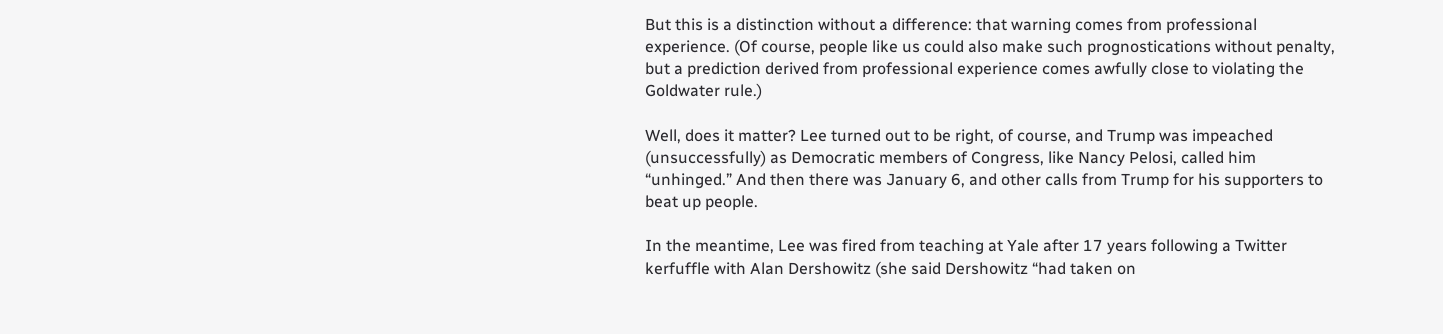But this is a distinction without a difference: that warning comes from professional experience. (Of course, people like us could also make such prognostications without penalty, but a prediction derived from professional experience comes awfully close to violating the Goldwater rule.)

Well, does it matter? Lee turned out to be right, of course, and Trump was impeached (unsuccessfully) as Democratic members of Congress, like Nancy Pelosi, called him “unhinged.” And then there was January 6, and other calls from Trump for his supporters to beat up people.

In the meantime, Lee was fired from teaching at Yale after 17 years following a Twitter kerfuffle with Alan Dershowitz (she said Dershowitz “had taken on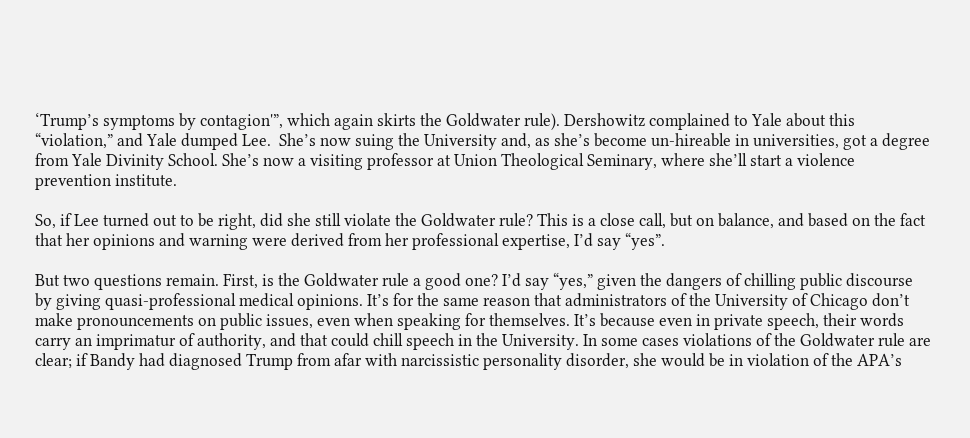‘Trump’s symptoms by contagion'”, which again skirts the Goldwater rule). Dershowitz complained to Yale about this “violation,” and Yale dumped Lee.  She’s now suing the University and, as she’s become un-hireable in universities, got a degree from Yale Divinity School. She’s now a visiting professor at Union Theological Seminary, where she’ll start a violence prevention institute.

So, if Lee turned out to be right, did she still violate the Goldwater rule? This is a close call, but on balance, and based on the fact that her opinions and warning were derived from her professional expertise, I’d say “yes”.

But two questions remain. First, is the Goldwater rule a good one? I’d say “yes,” given the dangers of chilling public discourse by giving quasi-professional medical opinions. It’s for the same reason that administrators of the University of Chicago don’t make pronouncements on public issues, even when speaking for themselves. It’s because even in private speech, their words carry an imprimatur of authority, and that could chill speech in the University. In some cases violations of the Goldwater rule are clear; if Bandy had diagnosed Trump from afar with narcissistic personality disorder, she would be in violation of the APA’s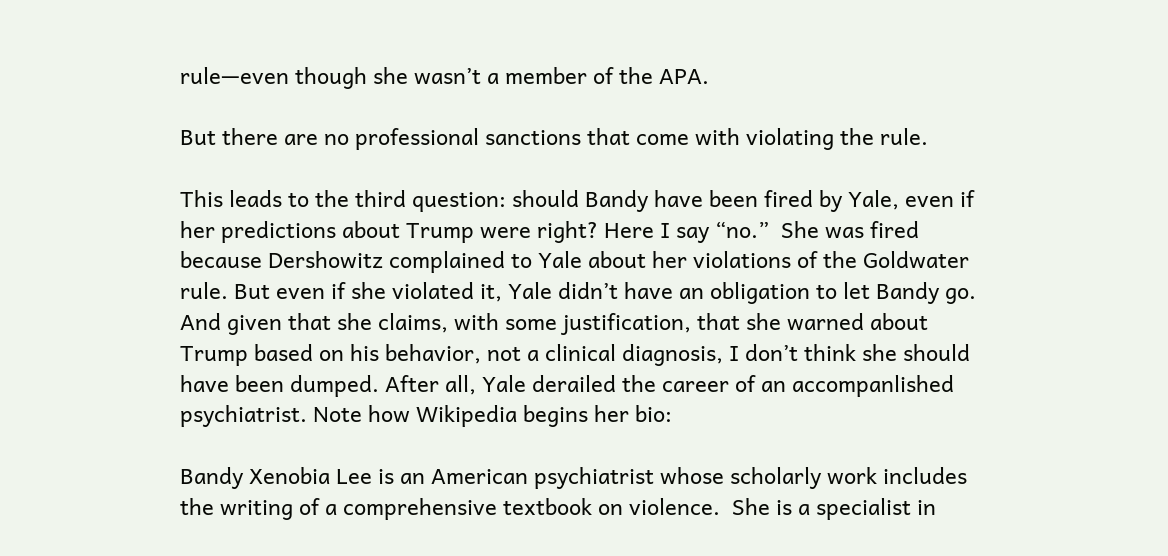rule—even though she wasn’t a member of the APA.

But there are no professional sanctions that come with violating the rule.

This leads to the third question: should Bandy have been fired by Yale, even if her predictions about Trump were right? Here I say “no.”  She was fired because Dershowitz complained to Yale about her violations of the Goldwater rule. But even if she violated it, Yale didn’t have an obligation to let Bandy go. And given that she claims, with some justification, that she warned about Trump based on his behavior, not a clinical diagnosis, I don’t think she should have been dumped. After all, Yale derailed the career of an accompanlished psychiatrist. Note how Wikipedia begins her bio:

Bandy Xenobia Lee is an American psychiatrist whose scholarly work includes the writing of a comprehensive textbook on violence.  She is a specialist in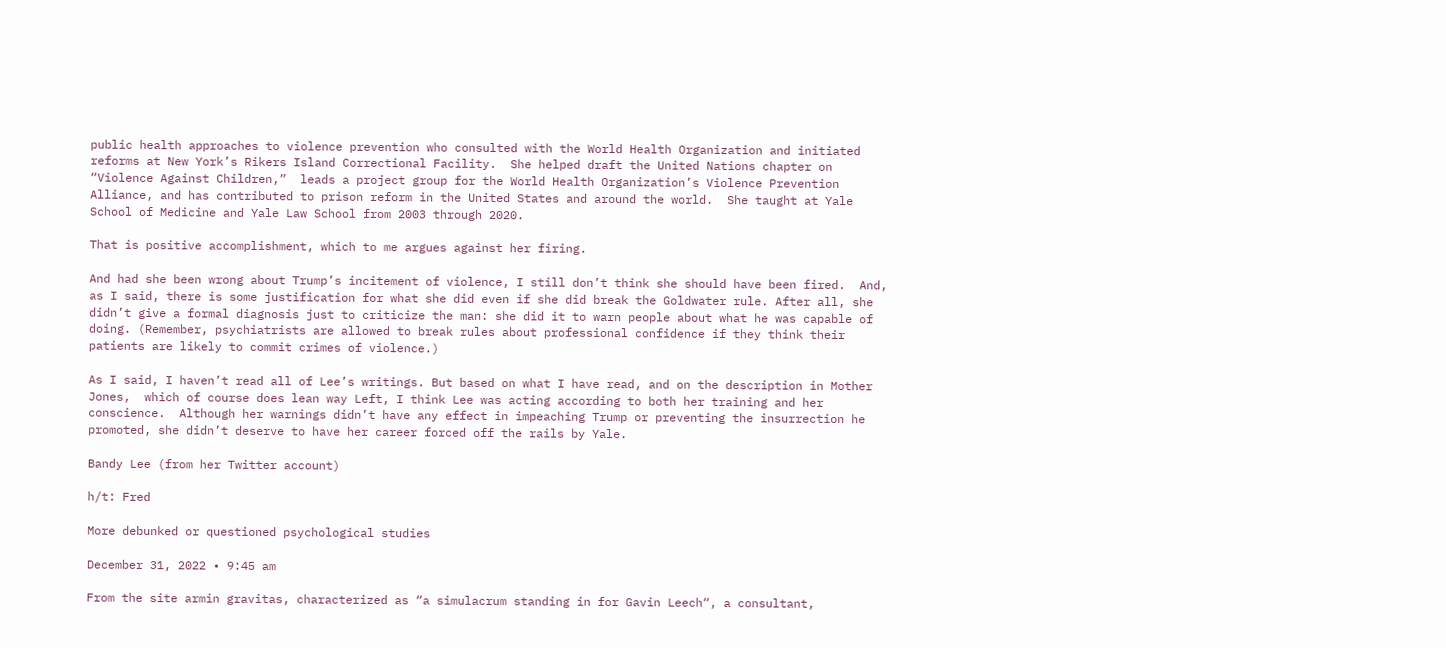public health approaches to violence prevention who consulted with the World Health Organization and initiated reforms at New York’s Rikers Island Correctional Facility.  She helped draft the United Nations chapter on “Violence Against Children,”  leads a project group for the World Health Organization’s Violence Prevention Alliance, and has contributed to prison reform in the United States and around the world.  She taught at Yale School of Medicine and Yale Law School from 2003 through 2020.

That is positive accomplishment, which to me argues against her firing.

And had she been wrong about Trump’s incitement of violence, I still don’t think she should have been fired.  And, as I said, there is some justification for what she did even if she did break the Goldwater rule. After all, she didn’t give a formal diagnosis just to criticize the man: she did it to warn people about what he was capable of doing. (Remember, psychiatrists are allowed to break rules about professional confidence if they think their patients are likely to commit crimes of violence.)

As I said, I haven’t read all of Lee’s writings. But based on what I have read, and on the description in Mother Jones,  which of course does lean way Left, I think Lee was acting according to both her training and her conscience.  Although her warnings didn’t have any effect in impeaching Trump or preventing the insurrection he promoted, she didn’t deserve to have her career forced off the rails by Yale.

Bandy Lee (from her Twitter account)

h/t: Fred

More debunked or questioned psychological studies

December 31, 2022 • 9:45 am

From the site armin gravitas, characterized as “a simulacrum standing in for Gavin Leech“, a consultant,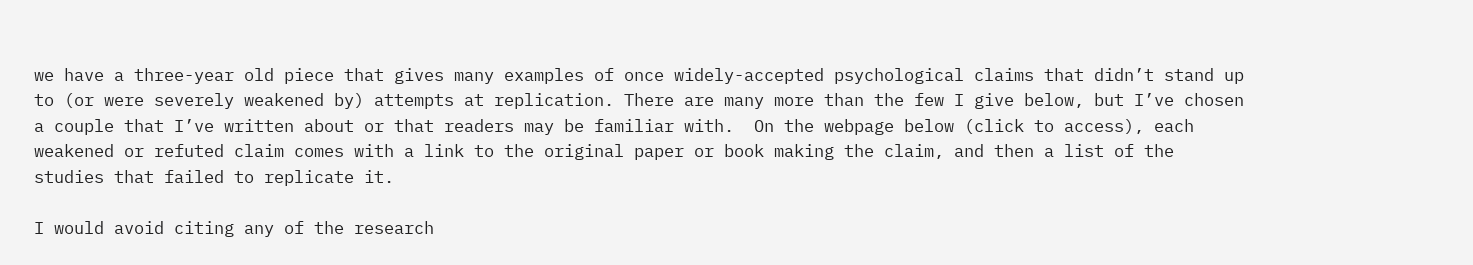we have a three-year old piece that gives many examples of once widely-accepted psychological claims that didn’t stand up to (or were severely weakened by) attempts at replication. There are many more than the few I give below, but I’ve chosen a couple that I’ve written about or that readers may be familiar with.  On the webpage below (click to access), each weakened or refuted claim comes with a link to the original paper or book making the claim, and then a list of the studies that failed to replicate it.

I would avoid citing any of the research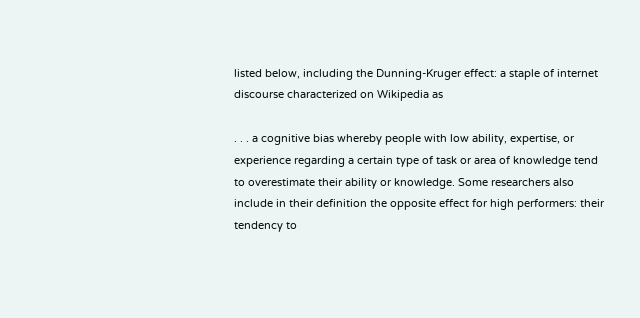listed below, including the Dunning-Kruger effect: a staple of internet discourse characterized on Wikipedia as

. . . a cognitive bias whereby people with low ability, expertise, or experience regarding a certain type of task or area of knowledge tend to overestimate their ability or knowledge. Some researchers also include in their definition the opposite effect for high performers: their tendency to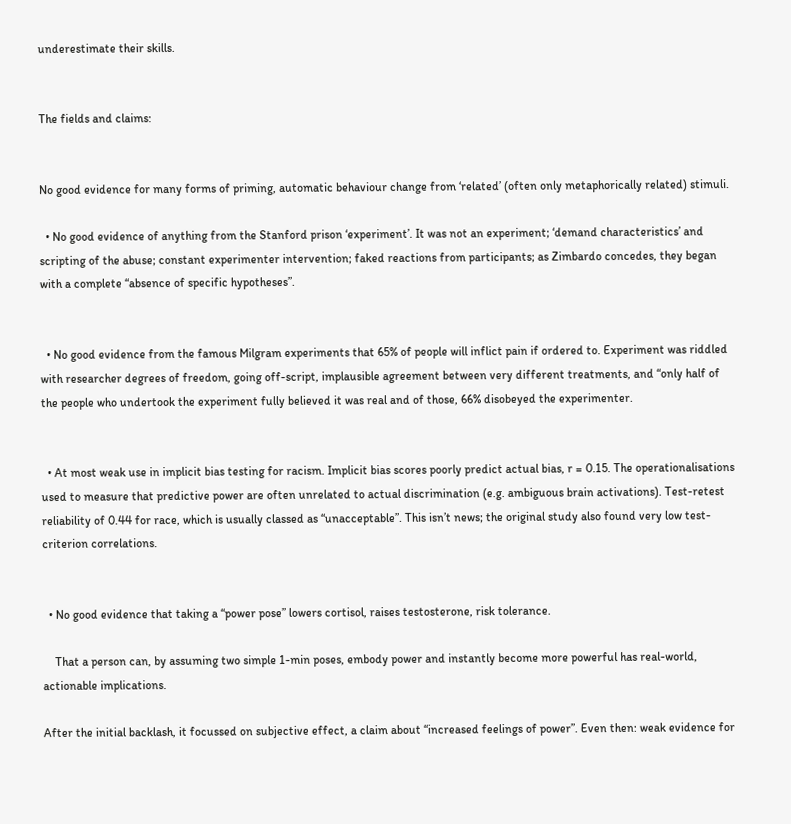underestimate their skills.


The fields and claims:


No good evidence for many forms of priming, automatic behaviour change from ‘related’ (often only metaphorically related) stimuli.

  • No good evidence of anything from the Stanford prison ‘experiment’. It was not an experiment; ‘demand characteristics’ and scripting of the abuse; constant experimenter intervention; faked reactions from participants; as Zimbardo concedes, they began with a complete “absence of specific hypotheses”.


  • No good evidence from the famous Milgram experiments that 65% of people will inflict pain if ordered to. Experiment was riddled with researcher degrees of freedom, going off-script, implausible agreement between very different treatments, and “only half of the people who undertook the experiment fully believed it was real and of those, 66% disobeyed the experimenter.


  • At most weak use in implicit bias testing for racism. Implicit bias scores poorly predict actual bias, r = 0.15. The operationalisations used to measure that predictive power are often unrelated to actual discrimination (e.g. ambiguous brain activations). Test-retest reliability of 0.44 for race, which is usually classed as “unacceptable”. This isn’t news; the original study also found very low test-criterion correlations.


  • No good evidence that taking a “power pose” lowers cortisol, raises testosterone, risk tolerance.

    That a person can, by assuming two simple 1-min poses, embody power and instantly become more powerful has real-world, actionable implications.

After the initial backlash, it focussed on subjective effect, a claim about “increased feelings of power”. Even then: weak evidence for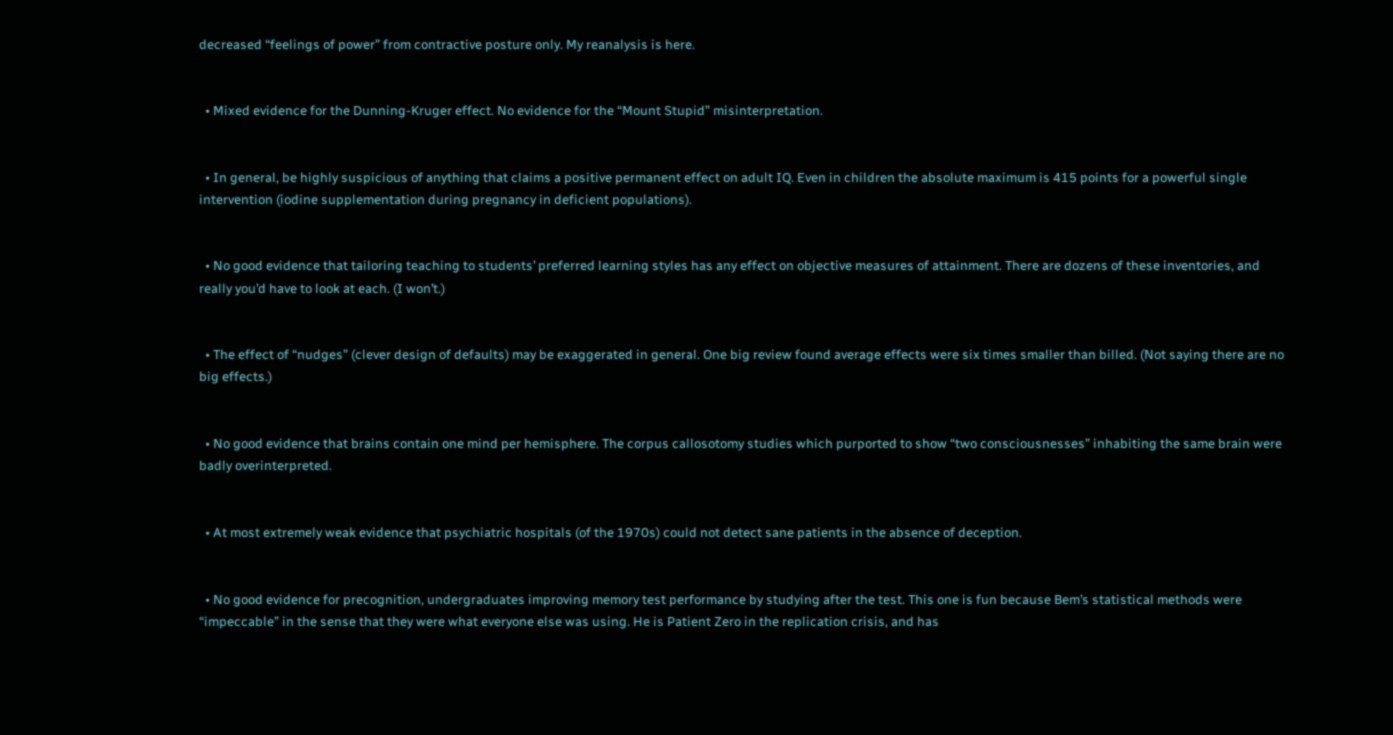decreased “feelings of power” from contractive posture only. My reanalysis is here.


  • Mixed evidence for the Dunning-Kruger effect. No evidence for the “Mount Stupid” misinterpretation.


  • In general, be highly suspicious of anything that claims a positive permanent effect on adult IQ. Even in children the absolute maximum is 415 points for a powerful single intervention (iodine supplementation during pregnancy in deficient populations).


  • No good evidence that tailoring teaching to students’ preferred learning styles has any effect on objective measures of attainment. There are dozens of these inventories, and really you’d have to look at each. (I won’t.)


  • The effect of “nudges” (clever design of defaults) may be exaggerated in general. One big review found average effects were six times smaller than billed. (Not saying there are no big effects.)


  • No good evidence that brains contain one mind per hemisphere. The corpus callosotomy studies which purported to show “two consciousnesses” inhabiting the same brain were badly overinterpreted.


  • At most extremely weak evidence that psychiatric hospitals (of the 1970s) could not detect sane patients in the absence of deception.


  • No good evidence for precognition, undergraduates improving memory test performance by studying after the test. This one is fun because Bem’s statistical methods were “impeccable” in the sense that they were what everyone else was using. He is Patient Zero in the replication crisis, and has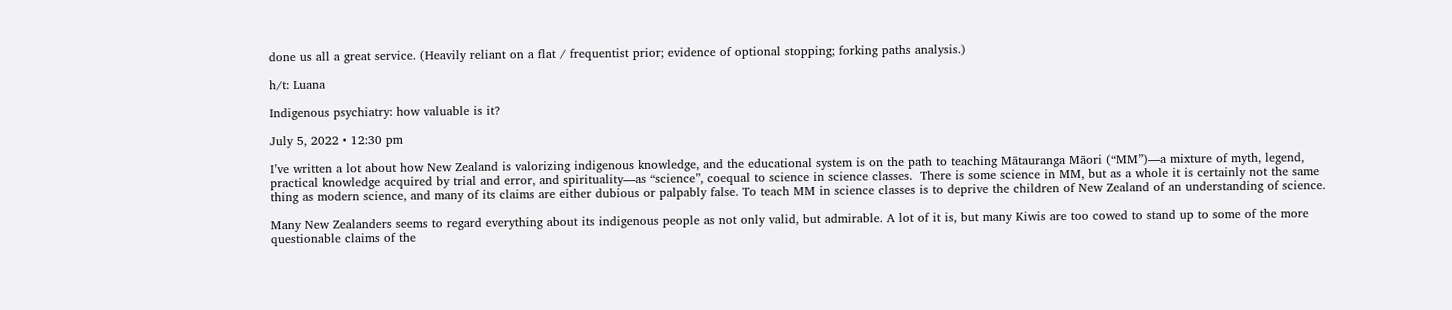done us all a great service. (Heavily reliant on a flat / frequentist prior; evidence of optional stopping; forking paths analysis.)

h/t: Luana

Indigenous psychiatry: how valuable is it?

July 5, 2022 • 12:30 pm

I’ve written a lot about how New Zealand is valorizing indigenous knowledge, and the educational system is on the path to teaching Mātauranga Māori (“MM”)—a mixture of myth, legend, practical knowledge acquired by trial and error, and spirituality—as “science”, coequal to science in science classes.  There is some science in MM, but as a whole it is certainly not the same thing as modern science, and many of its claims are either dubious or palpably false. To teach MM in science classes is to deprive the children of New Zealand of an understanding of science.

Many New Zealanders seems to regard everything about its indigenous people as not only valid, but admirable. A lot of it is, but many Kiwis are too cowed to stand up to some of the more  questionable claims of the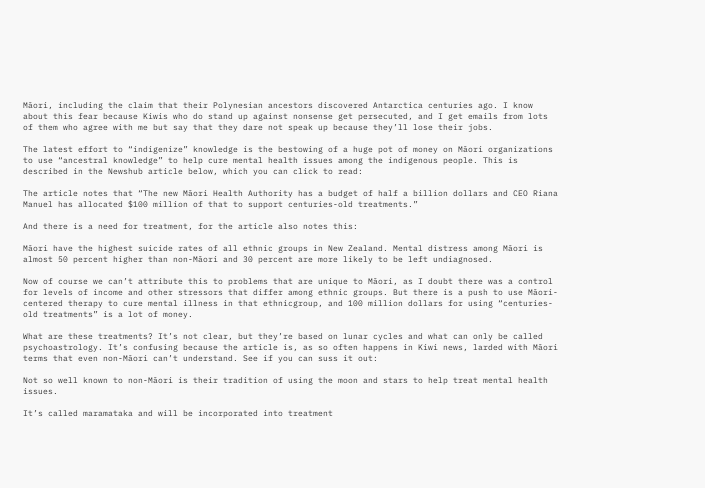Māori, including the claim that their Polynesian ancestors discovered Antarctica centuries ago. I know about this fear because Kiwis who do stand up against nonsense get persecuted, and I get emails from lots of them who agree with me but say that they dare not speak up because they’ll lose their jobs.

The latest effort to “indigenize” knowledge is the bestowing of a huge pot of money on Māori organizations to use “ancestral knowledge” to help cure mental health issues among the indigenous people. This is described in the Newshub article below, which you can click to read:

The article notes that “The new Māori Health Authority has a budget of half a billion dollars and CEO Riana Manuel has allocated $100 million of that to support centuries-old treatments.”

And there is a need for treatment, for the article also notes this:

Māori have the highest suicide rates of all ethnic groups in New Zealand. Mental distress among Māori is almost 50 percent higher than non-Māori and 30 percent are more likely to be left undiagnosed.

Now of course we can’t attribute this to problems that are unique to Māori, as I doubt there was a control for levels of income and other stressors that differ among ethnic groups. But there is a push to use Māori-centered therapy to cure mental illness in that ethnicgroup, and 100 million dollars for using “centuries-old treatments” is a lot of money.

What are these treatments? It’s not clear, but they’re based on lunar cycles and what can only be called psychoastrology. It’s confusing because the article is, as so often happens in Kiwi news, larded with Māori terms that even non-Māori can’t understand. See if you can suss it out:

Not so well known to non-Māori is their tradition of using the moon and stars to help treat mental health issues.

It’s called maramataka and will be incorporated into treatment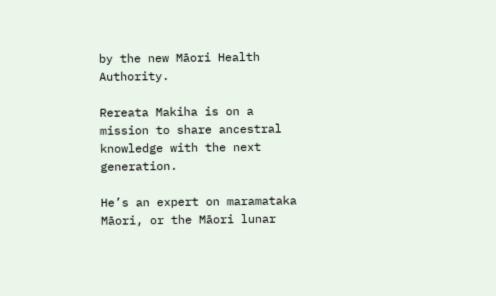by the new Māori Health Authority.

Rereata Makiha is on a mission to share ancestral knowledge with the next generation.

He’s an expert on maramataka Māori, or the Māori lunar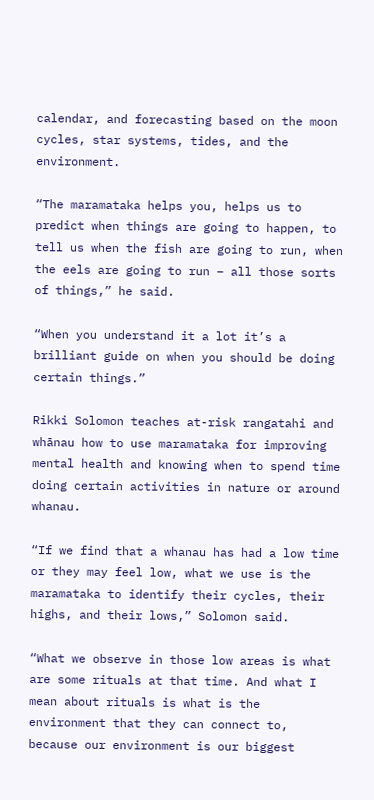calendar, and forecasting based on the moon cycles, star systems, tides, and the environment.

“The maramataka helps you, helps us to predict when things are going to happen, to tell us when the fish are going to run, when the eels are going to run – all those sorts of things,” he said.

“When you understand it a lot it’s a brilliant guide on when you should be doing certain things.”

Rikki Solomon teaches at-risk rangatahi and whānau how to use maramataka for improving mental health and knowing when to spend time doing certain activities in nature or around whanau.

“If we find that a whanau has had a low time or they may feel low, what we use is the maramataka to identify their cycles, their highs, and their lows,” Solomon said.

“What we observe in those low areas is what are some rituals at that time. And what I mean about rituals is what is the environment that they can connect to, because our environment is our biggest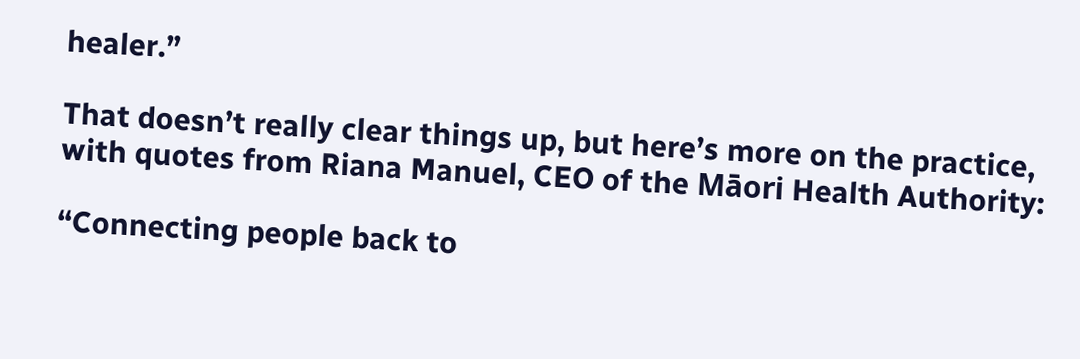healer.”

That doesn’t really clear things up, but here’s more on the practice, with quotes from Riana Manuel, CEO of the Māori Health Authority:

“Connecting people back to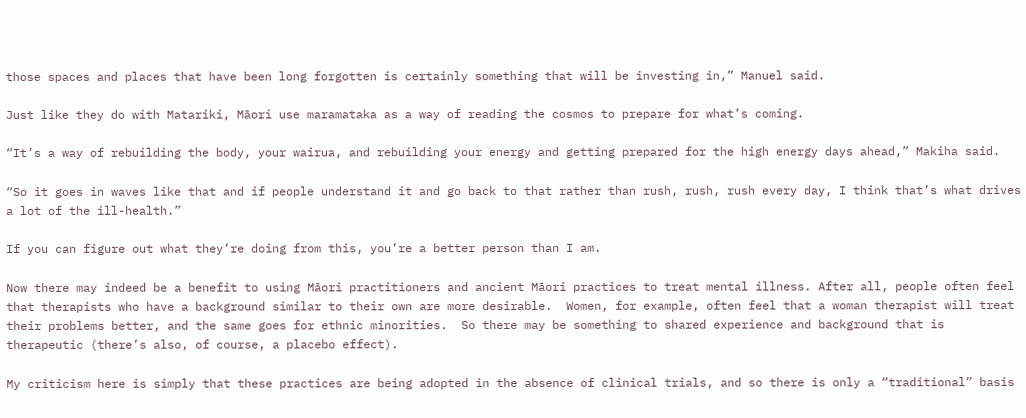those spaces and places that have been long forgotten is certainly something that will be investing in,” Manuel said.

Just like they do with Matariki, Māori use maramataka as a way of reading the cosmos to prepare for what’s coming.

“It’s a way of rebuilding the body, your wairua, and rebuilding your energy and getting prepared for the high energy days ahead,” Makiha said.

“So it goes in waves like that and if people understand it and go back to that rather than rush, rush, rush every day, I think that’s what drives a lot of the ill-health.”

If you can figure out what they’re doing from this, you’re a better person than I am.

Now there may indeed be a benefit to using Māori practitioners and ancient Māori practices to treat mental illness. After all, people often feel that therapists who have a background similar to their own are more desirable.  Women, for example, often feel that a woman therapist will treat their problems better, and the same goes for ethnic minorities.  So there may be something to shared experience and background that is therapeutic (there’s also, of course, a placebo effect).

My criticism here is simply that these practices are being adopted in the absence of clinical trials, and so there is only a “traditional” basis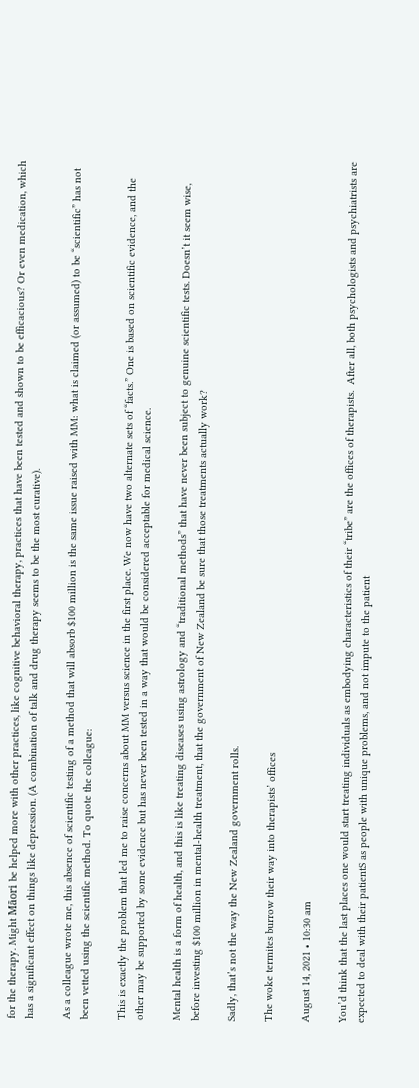for the therapy. Might Māori be helped more with other practices, like cognitive behavioral therapy, practices that have been tested and shown to be efficacious? Or even medication, which has a significant effect on things like depression. (A combination of talk and drug therapy seems to be the most curative).

As a colleague wrote me, this absence of scientific testing of a method that will absorb $100 million is the same issue raised with MM: what is claimed (or assumed) to be “scientific” has not been vetted using the scientific method. To quote the colleague:

This is exactly the problem that led me to raise concerns about MM versus science in the first place. We now have two alternate sets of “facts.” One is based on scientific evidence, and the other may be supported by some evidence but has never been tested in a way that would be considered acceptable for medical science.

Mental health is a form of health, and this is like treating diseases using astrology and “traditional methods” that have never been subject to genuine scientific tests. Doesn’t it seem wise, before investing $100 million in mental-health treatment, that the government of New Zealand be sure that those treatments actually work?

Sadly, that’s not the way the New Zealand government rolls.

The woke termites burrow their way into therapists’ offices

August 14, 2021 • 10:30 am

You’d think that the last places one would start treating individuals as embodying characteristics of their “tribe” are the offices of therapists.  After all, both psychologists and psychiatrists are expected to deal with their patientS as people with unique problems, and not impute to the patient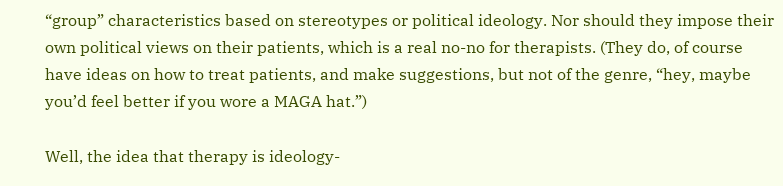“group” characteristics based on stereotypes or political ideology. Nor should they impose their own political views on their patients, which is a real no-no for therapists. (They do, of course have ideas on how to treat patients, and make suggestions, but not of the genre, “hey, maybe you’d feel better if you wore a MAGA hat.”)

Well, the idea that therapy is ideology-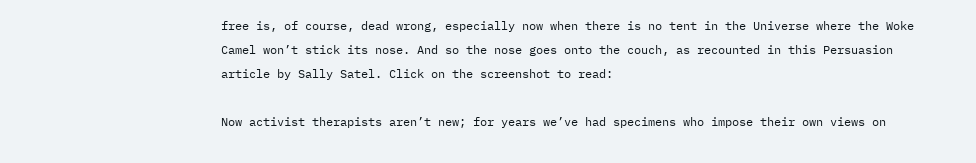free is, of course, dead wrong, especially now when there is no tent in the Universe where the Woke Camel won’t stick its nose. And so the nose goes onto the couch, as recounted in this Persuasion article by Sally Satel. Click on the screenshot to read:

Now activist therapists aren’t new; for years we’ve had specimens who impose their own views on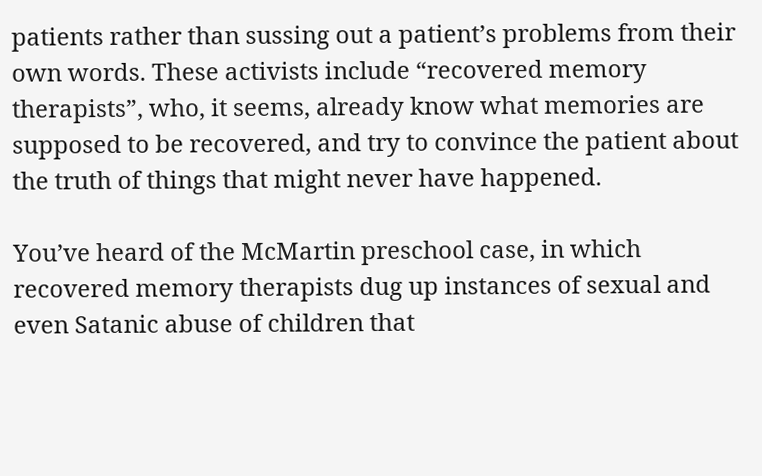patients rather than sussing out a patient’s problems from their own words. These activists include “recovered memory therapists”, who, it seems, already know what memories are supposed to be recovered, and try to convince the patient about the truth of things that might never have happened.

You’ve heard of the McMartin preschool case, in which recovered memory therapists dug up instances of sexual and even Satanic abuse of children that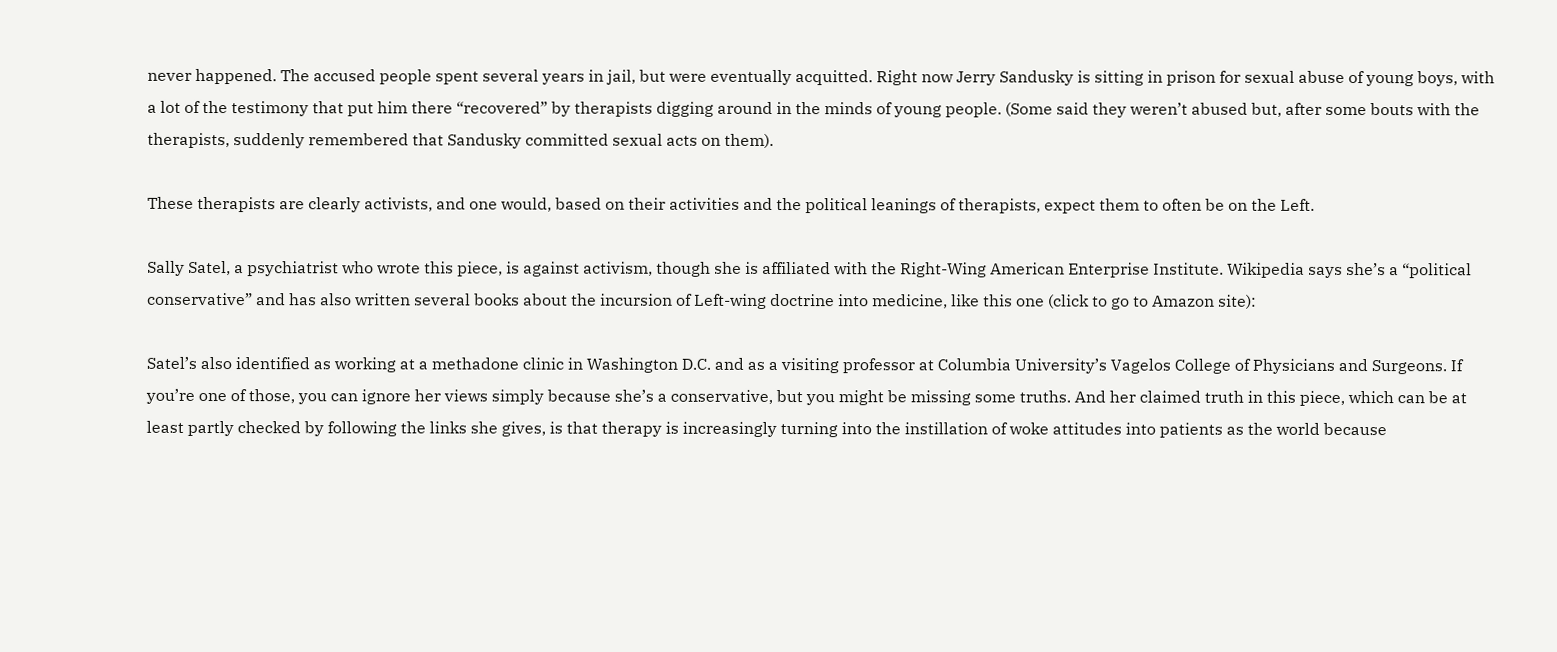never happened. The accused people spent several years in jail, but were eventually acquitted. Right now Jerry Sandusky is sitting in prison for sexual abuse of young boys, with a lot of the testimony that put him there “recovered” by therapists digging around in the minds of young people. (Some said they weren’t abused but, after some bouts with the therapists, suddenly remembered that Sandusky committed sexual acts on them).

These therapists are clearly activists, and one would, based on their activities and the political leanings of therapists, expect them to often be on the Left.

Sally Satel, a psychiatrist who wrote this piece, is against activism, though she is affiliated with the Right-Wing American Enterprise Institute. Wikipedia says she’s a “political conservative” and has also written several books about the incursion of Left-wing doctrine into medicine, like this one (click to go to Amazon site):

Satel’s also identified as working at a methadone clinic in Washington D.C. and as a visiting professor at Columbia University’s Vagelos College of Physicians and Surgeons. If you’re one of those, you can ignore her views simply because she’s a conservative, but you might be missing some truths. And her claimed truth in this piece, which can be at least partly checked by following the links she gives, is that therapy is increasingly turning into the instillation of woke attitudes into patients as the world because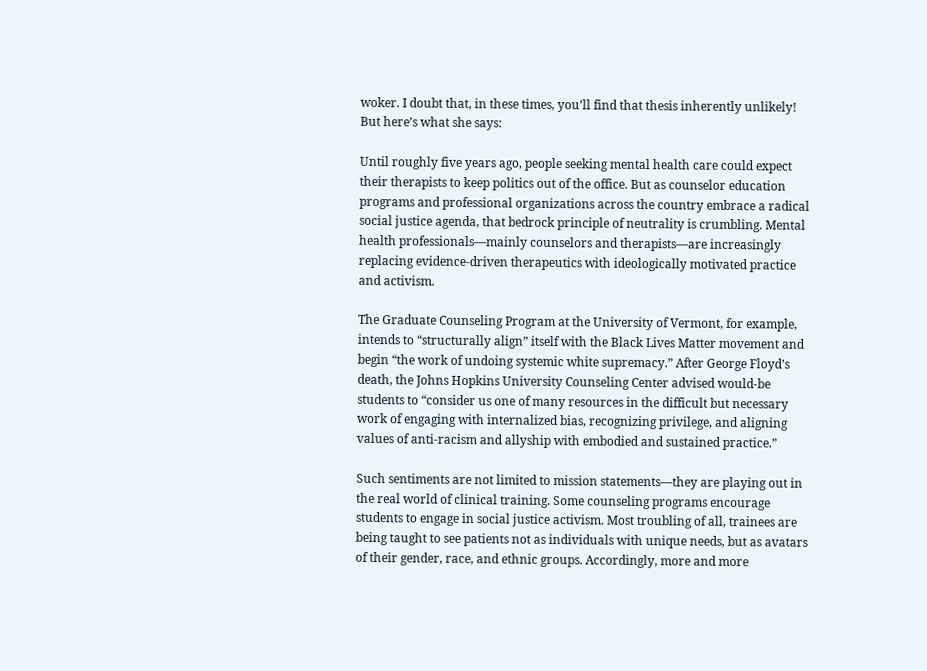woker. I doubt that, in these times, you’ll find that thesis inherently unlikely! But here’s what she says:

Until roughly five years ago, people seeking mental health care could expect their therapists to keep politics out of the office. But as counselor education programs and professional organizations across the country embrace a radical social justice agenda, that bedrock principle of neutrality is crumbling. Mental health professionals—mainly counselors and therapists—are increasingly replacing evidence-driven therapeutics with ideologically motivated practice and activism.

The Graduate Counseling Program at the University of Vermont, for example, intends to “structurally align” itself with the Black Lives Matter movement and begin “the work of undoing systemic white supremacy.” After George Floyd’s death, the Johns Hopkins University Counseling Center advised would-be students to “consider us one of many resources in the difficult but necessary work of engaging with internalized bias, recognizing privilege, and aligning values of anti-racism and allyship with embodied and sustained practice.”

Such sentiments are not limited to mission statements—they are playing out in the real world of clinical training. Some counseling programs encourage students to engage in social justice activism. Most troubling of all, trainees are being taught to see patients not as individuals with unique needs, but as avatars of their gender, race, and ethnic groups. Accordingly, more and more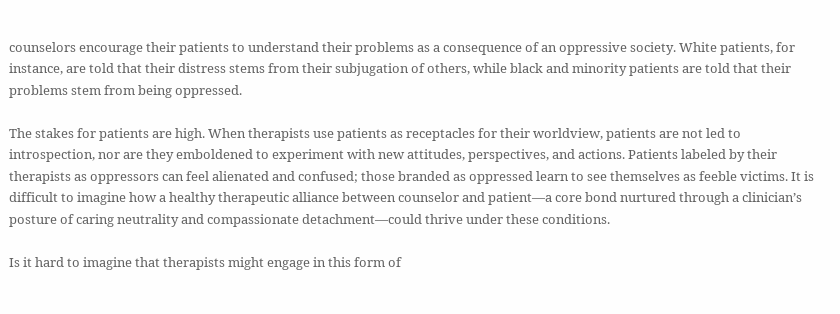counselors encourage their patients to understand their problems as a consequence of an oppressive society. White patients, for instance, are told that their distress stems from their subjugation of others, while black and minority patients are told that their problems stem from being oppressed.

The stakes for patients are high. When therapists use patients as receptacles for their worldview, patients are not led to introspection, nor are they emboldened to experiment with new attitudes, perspectives, and actions. Patients labeled by their therapists as oppressors can feel alienated and confused; those branded as oppressed learn to see themselves as feeble victims. It is difficult to imagine how a healthy therapeutic alliance between counselor and patient—a core bond nurtured through a clinician’s posture of caring neutrality and compassionate detachment—could thrive under these conditions.

Is it hard to imagine that therapists might engage in this form of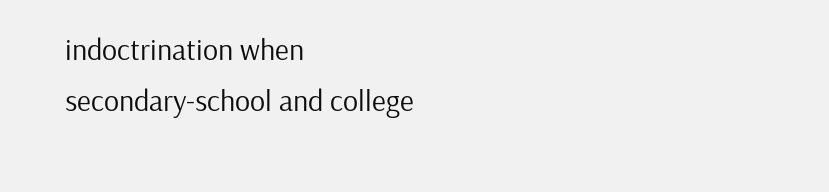indoctrination when secondary-school and college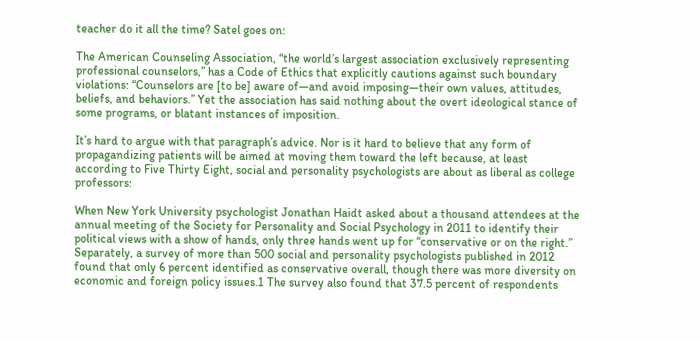teacher do it all the time? Satel goes on:

The American Counseling Association, “the world’s largest association exclusively representing professional counselors,” has a Code of Ethics that explicitly cautions against such boundary violations: “Counselors are [to be] aware of—and avoid imposing—their own values, attitudes, beliefs, and behaviors.” Yet the association has said nothing about the overt ideological stance of some programs, or blatant instances of imposition.

It’s hard to argue with that paragraph’s advice. Nor is it hard to believe that any form of propagandizing patients will be aimed at moving them toward the left because, at least according to Five Thirty Eight, social and personality psychologists are about as liberal as college professors:

When New York University psychologist Jonathan Haidt asked about a thousand attendees at the annual meeting of the Society for Personality and Social Psychology in 2011 to identify their political views with a show of hands, only three hands went up for “conservative or on the right.” Separately, a survey of more than 500 social and personality psychologists published in 2012 found that only 6 percent identified as conservative overall, though there was more diversity on economic and foreign policy issues.1 The survey also found that 37.5 percent of respondents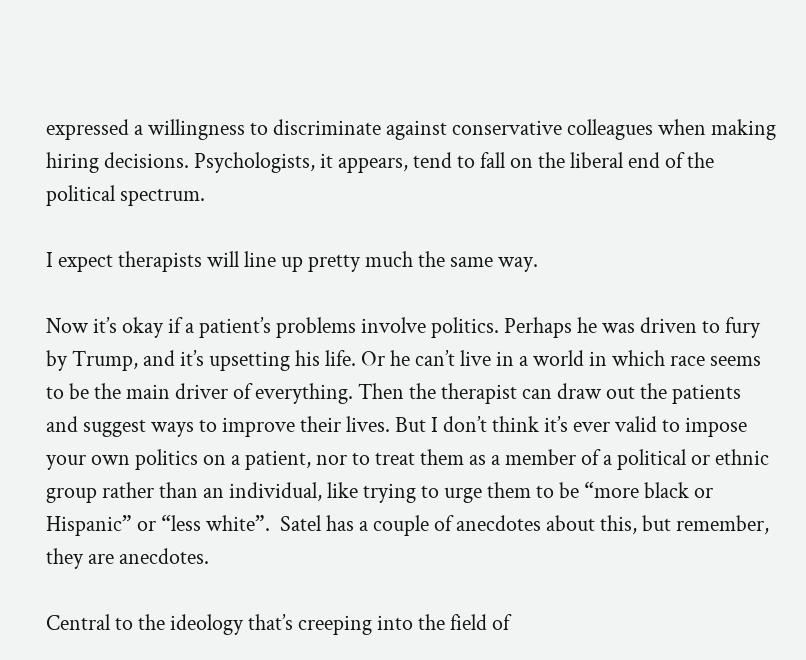expressed a willingness to discriminate against conservative colleagues when making hiring decisions. Psychologists, it appears, tend to fall on the liberal end of the political spectrum.

I expect therapists will line up pretty much the same way.

Now it’s okay if a patient’s problems involve politics. Perhaps he was driven to fury by Trump, and it’s upsetting his life. Or he can’t live in a world in which race seems to be the main driver of everything. Then the therapist can draw out the patients and suggest ways to improve their lives. But I don’t think it’s ever valid to impose your own politics on a patient, nor to treat them as a member of a political or ethnic group rather than an individual, like trying to urge them to be “more black or Hispanic” or “less white”.  Satel has a couple of anecdotes about this, but remember, they are anecdotes.

Central to the ideology that’s creeping into the field of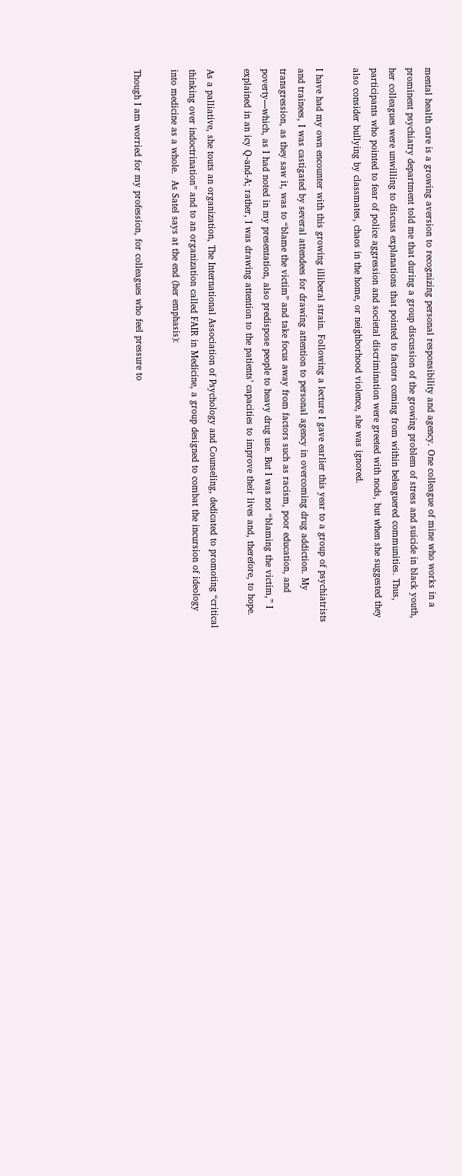mental health care is a growing aversion to recognizing personal responsibility and agency. One colleague of mine who works in a prominent psychiatry department told me that during a group discussion of the growing problem of stress and suicide in black youth, her colleagues were unwilling to discuss explanations that pointed to factors coming from within beleaguered communities. Thus, participants who pointed to fear of police aggression and societal discrimination were greeted with nods, but when she suggested they also consider bullying by classmates, chaos in the home, or neighborhood violence, she was ignored.

I have had my own encounter with this growing illiberal strain. Following a lecture I gave earlier this year to a group of psychiatrists and trainees, I was castigated by several attendees for drawing attention to personal agency in overcoming drug addiction. My transgression, as they saw it, was to “blame the victim” and take focus away from factors such as racism, poor education, and poverty—which, as I had noted in my presentation, also predispose people to heavy drug use. But I was not “blaming the victim,” I explained in an icy Q-and-A; rather, I was drawing attention to the patients’ capacities to improve their lives and, therefore, to hope.

As a palliative, she touts an organization, The International Association of Psychology and Counseling, dedicated to promoting “critical thinking over indoctrination” and to an organization called FAIR in Medicine, a group designed to combat the incursion of ideology into medicine as a whole.  As Satel says at the end (her emphasis):

Though I am worried for my profession, for colleagues who feel pressure to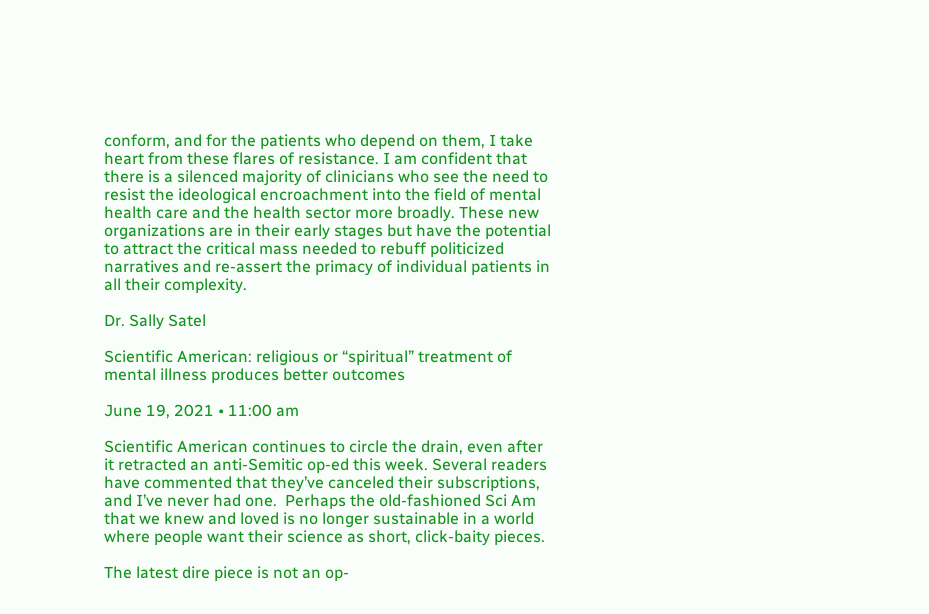conform, and for the patients who depend on them, I take heart from these flares of resistance. I am confident that there is a silenced majority of clinicians who see the need to resist the ideological encroachment into the field of mental health care and the health sector more broadly. These new organizations are in their early stages but have the potential to attract the critical mass needed to rebuff politicized narratives and re-assert the primacy of individual patients in all their complexity.

Dr. Sally Satel

Scientific American: religious or “spiritual” treatment of mental illness produces better outcomes

June 19, 2021 • 11:00 am

Scientific American continues to circle the drain, even after it retracted an anti-Semitic op-ed this week. Several readers have commented that they’ve canceled their subscriptions, and I’ve never had one.  Perhaps the old-fashioned Sci Am that we knew and loved is no longer sustainable in a world where people want their science as short, click-baity pieces.

The latest dire piece is not an op-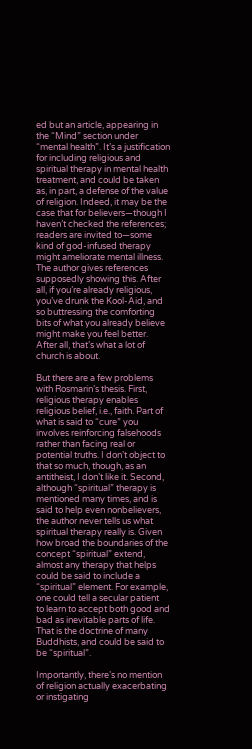ed but an article, appearing in the “Mind” section under “mental health”. It’s a justification for including religious and spiritual therapy in mental health treatment, and could be taken as, in part, a defense of the value of religion. Indeed, it may be the case that for believers—though I haven’t checked the references; readers are invited to—some kind of god-infused therapy might ameliorate mental illness. The author gives references supposedly showing this. After all, if you’re already religious, you’ve drunk the Kool-Aid, and so buttressing the comforting bits of what you already believe might make you feel better. After all, that’s what a lot of church is about.

But there are a few problems with Rosmarin’s thesis. First, religious therapy enables religious belief, i.e., faith. Part of what is said to “cure” you involves reinforcing falsehoods rather than facing real or potential truths. I don’t object to that so much, though, as an antitheist, I don’t like it. Second, although “spiritual” therapy is mentioned many times, and is said to help even nonbelievers, the author never tells us what spiritual therapy really is. Given how broad the boundaries of the concept “spiritual” extend, almost any therapy that helps could be said to include a “spiritual” element. For example, one could tell a secular patient  to learn to accept both good and bad as inevitable parts of life. That is the doctrine of many Buddhists, and could be said to be “spiritual”.

Importantly, there’s no mention of religion actually exacerbating or instigating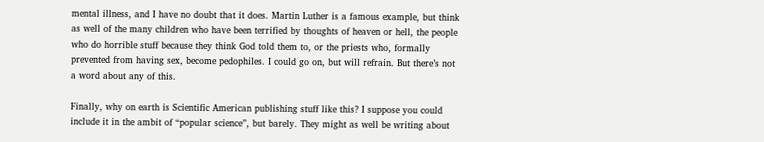mental illness, and I have no doubt that it does. Martin Luther is a famous example, but think as well of the many children who have been terrified by thoughts of heaven or hell, the people who do horrible stuff because they think God told them to, or the priests who, formally prevented from having sex, become pedophiles. I could go on, but will refrain. But there’s not a word about any of this.

Finally, why on earth is Scientific American publishing stuff like this? I suppose you could include it in the ambit of “popular science”, but barely. They might as well be writing about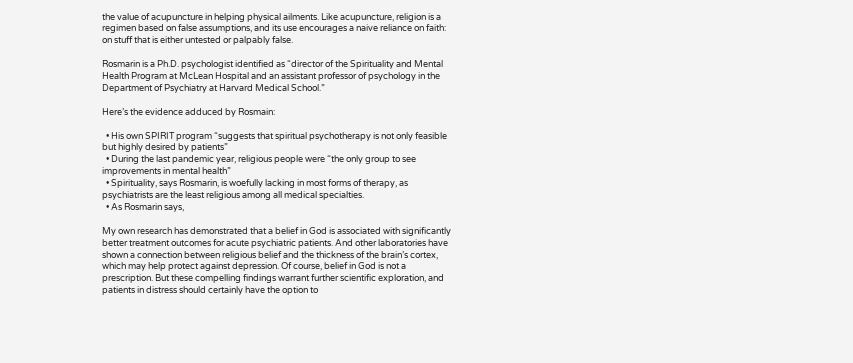the value of acupuncture in helping physical ailments. Like acupuncture, religion is a regimen based on false assumptions, and its use encourages a naive reliance on faith: on stuff that is either untested or palpably false.

Rosmarin is a Ph.D. psychologist identified as “director of the Spirituality and Mental Health Program at McLean Hospital and an assistant professor of psychology in the Department of Psychiatry at Harvard Medical School.”

Here’s the evidence adduced by Rosmain:

  • His own SPIRIT program “suggests that spiritual psychotherapy is not only feasible but highly desired by patients”
  • During the last pandemic year, religious people were “the only group to see improvements in mental health”
  • Spirituality, says Rosmarin, is woefully lacking in most forms of therapy, as psychiatrists are the least religious among all medical specialties.
  • As Rosmarin says,

My own research has demonstrated that a belief in God is associated with significantly better treatment outcomes for acute psychiatric patients. And other laboratories have shown a connection between religious belief and the thickness of the brain’s cortex, which may help protect against depression. Of course, belief in God is not a prescription. But these compelling findings warrant further scientific exploration, and patients in distress should certainly have the option to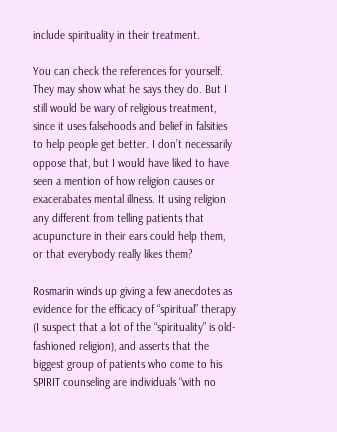include spirituality in their treatment.

You can check the references for yourself. They may show what he says they do. But I still would be wary of religious treatment, since it uses falsehoods and belief in falsities to help people get better. I don’t necessarily oppose that, but I would have liked to have seen a mention of how religion causes or exacerabates mental illness. It using religion any different from telling patients that acupuncture in their ears could help them, or that everybody really likes them?

Rosmarin winds up giving a few anecdotes as evidence for the efficacy of “spiritual” therapy (I suspect that a lot of the “spirituality” is old-fashioned religion), and asserts that the biggest group of patients who come to his SPIRIT counseling are individuals “with no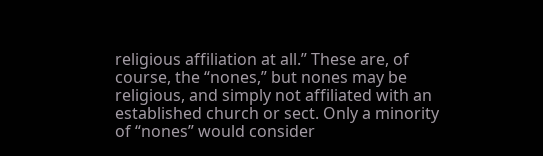religious affiliation at all.” These are, of course, the “nones,” but nones may be religious, and simply not affiliated with an established church or sect. Only a minority of “nones” would consider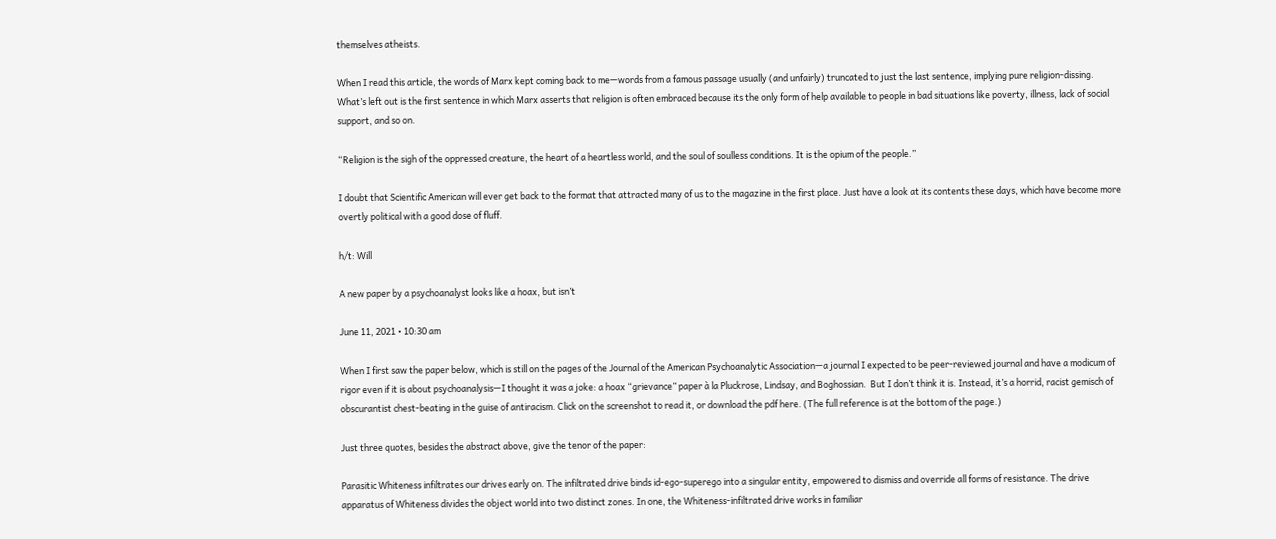themselves atheists.

When I read this article, the words of Marx kept coming back to me—words from a famous passage usually (and unfairly) truncated to just the last sentence, implying pure religion-dissing. What’s left out is the first sentence in which Marx asserts that religion is often embraced because its the only form of help available to people in bad situations like poverty, illness, lack of social support, and so on.

“Religion is the sigh of the oppressed creature, the heart of a heartless world, and the soul of soulless conditions. It is the opium of the people.”

I doubt that Scientific American will ever get back to the format that attracted many of us to the magazine in the first place. Just have a look at its contents these days, which have become more overtly political with a good dose of fluff.

h/t: Will

A new paper by a psychoanalyst looks like a hoax, but isn’t

June 11, 2021 • 10:30 am

When I first saw the paper below, which is still on the pages of the Journal of the American Psychoanalytic Association—a journal I expected to be peer-reviewed journal and have a modicum of rigor even if it is about psychoanalysis—I thought it was a joke: a hoax “grievance” paper à la Pluckrose, Lindsay, and Boghossian.  But I don’t think it is. Instead, it’s a horrid, racist gemisch of obscurantist chest-beating in the guise of antiracism. Click on the screenshot to read it, or download the pdf here. (The full reference is at the bottom of the page.)

Just three quotes, besides the abstract above, give the tenor of the paper:

Parasitic Whiteness infiltrates our drives early on. The infiltrated drive binds id-ego-superego into a singular entity, empowered to dismiss and override all forms of resistance. The drive apparatus of Whiteness divides the object world into two distinct zones. In one, the Whiteness-infiltrated drive works in familiar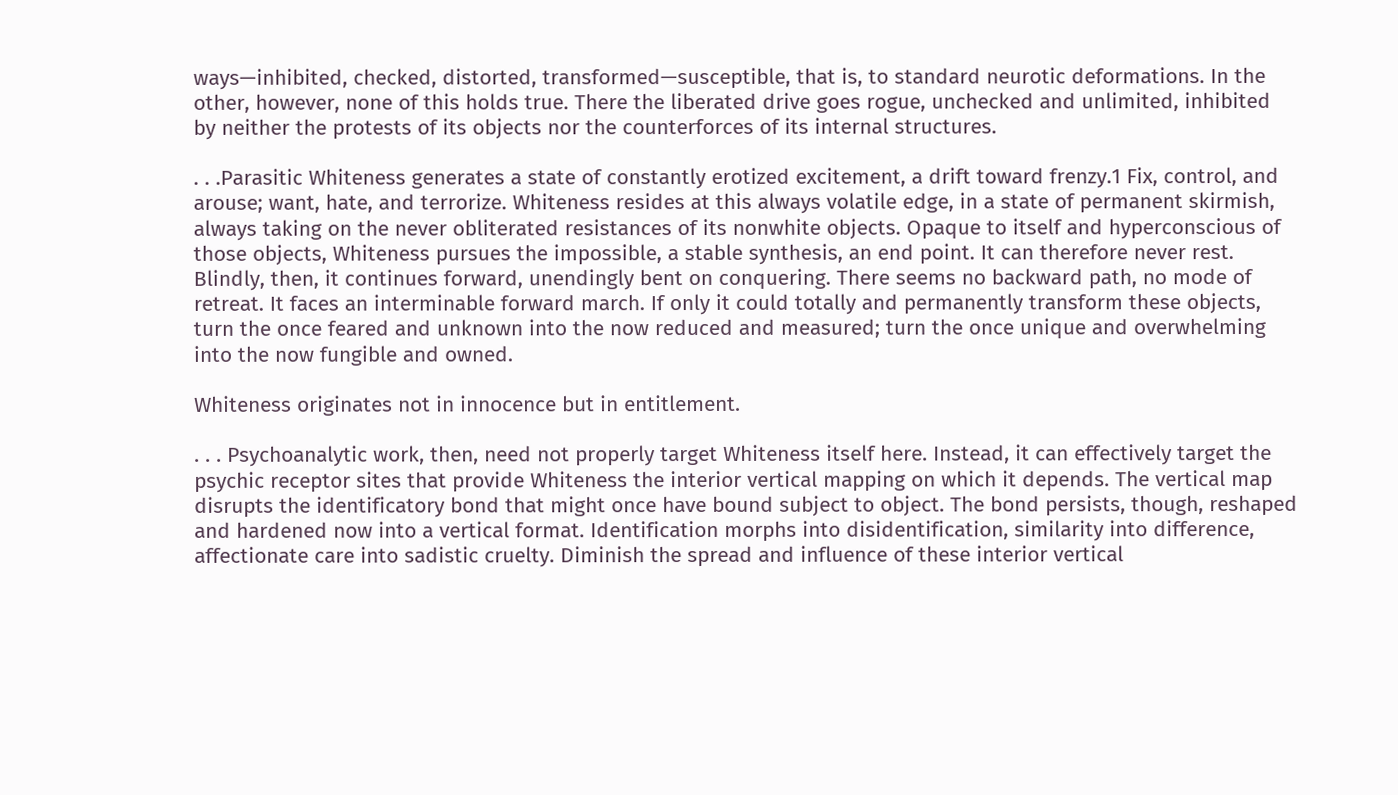ways—inhibited, checked, distorted, transformed—susceptible, that is, to standard neurotic deformations. In the other, however, none of this holds true. There the liberated drive goes rogue, unchecked and unlimited, inhibited by neither the protests of its objects nor the counterforces of its internal structures.

. . .Parasitic Whiteness generates a state of constantly erotized excitement, a drift toward frenzy.1 Fix, control, and arouse; want, hate, and terrorize. Whiteness resides at this always volatile edge, in a state of permanent skirmish, always taking on the never obliterated resistances of its nonwhite objects. Opaque to itself and hyperconscious of those objects, Whiteness pursues the impossible, a stable synthesis, an end point. It can therefore never rest. Blindly, then, it continues forward, unendingly bent on conquering. There seems no backward path, no mode of retreat. It faces an interminable forward march. If only it could totally and permanently transform these objects, turn the once feared and unknown into the now reduced and measured; turn the once unique and overwhelming into the now fungible and owned.

Whiteness originates not in innocence but in entitlement.

. . . Psychoanalytic work, then, need not properly target Whiteness itself here. Instead, it can effectively target the psychic receptor sites that provide Whiteness the interior vertical mapping on which it depends. The vertical map disrupts the identificatory bond that might once have bound subject to object. The bond persists, though, reshaped and hardened now into a vertical format. Identification morphs into disidentification, similarity into difference, affectionate care into sadistic cruelty. Diminish the spread and influence of these interior vertical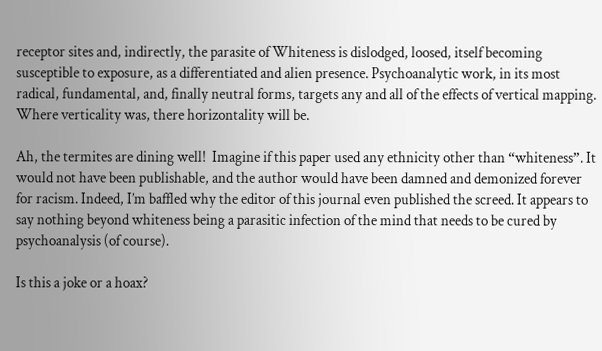receptor sites and, indirectly, the parasite of Whiteness is dislodged, loosed, itself becoming susceptible to exposure, as a differentiated and alien presence. Psychoanalytic work, in its most radical, fundamental, and, finally neutral forms, targets any and all of the effects of vertical mapping. Where verticality was, there horizontality will be.

Ah, the termites are dining well!  Imagine if this paper used any ethnicity other than “whiteness”. It would not have been publishable, and the author would have been damned and demonized forever for racism. Indeed, I’m baffled why the editor of this journal even published the screed. It appears to say nothing beyond whiteness being a parasitic infection of the mind that needs to be cured by psychoanalysis (of course).

Is this a joke or a hoax?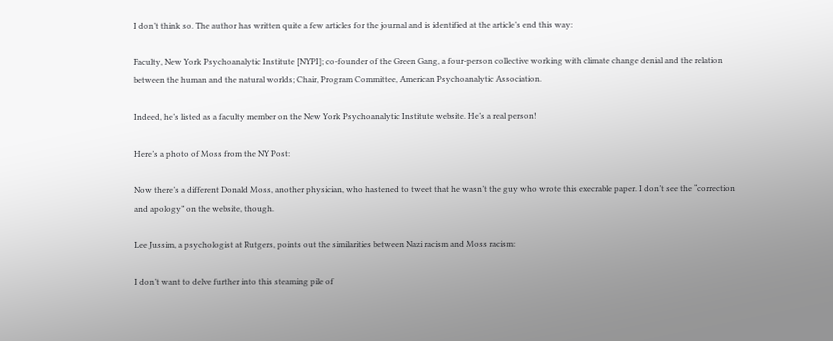I don’t think so. The author has written quite a few articles for the journal and is identified at the article’s end this way:

Faculty, New York Psychoanalytic Institute [NYPI]; co-founder of the Green Gang, a four-person collective working with climate change denial and the relation between the human and the natural worlds; Chair, Program Committee, American Psychoanalytic Association.

Indeed, he’s listed as a faculty member on the New York Psychoanalytic Institute website. He’s a real person!

Here’s a photo of Moss from the NY Post:

Now there’s a different Donald Moss, another physician, who hastened to tweet that he wasn’t the guy who wrote this execrable paper. I don’t see the “correction and apology” on the website, though.

Lee Jussim, a psychologist at Rutgers, points out the similarities between Nazi racism and Moss racism:

I don’t want to delve further into this steaming pile of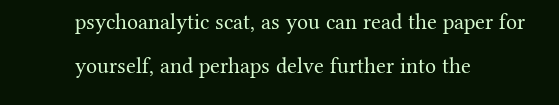psychoanalytic scat, as you can read the paper for yourself, and perhaps delve further into the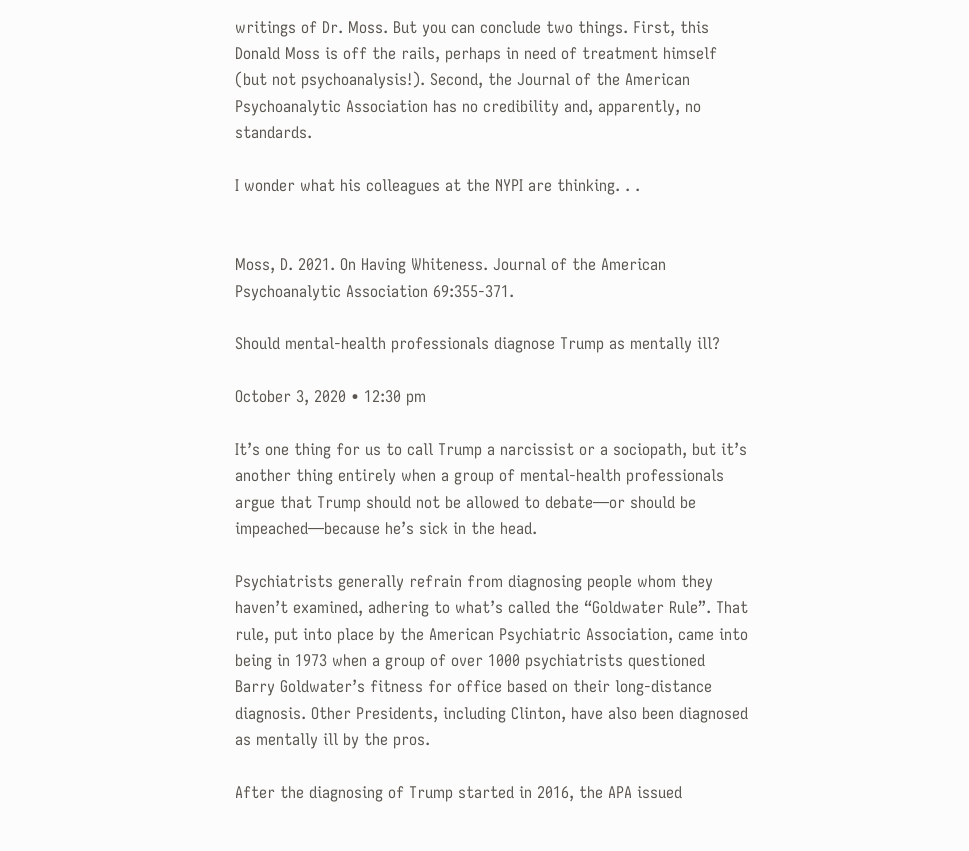writings of Dr. Moss. But you can conclude two things. First, this Donald Moss is off the rails, perhaps in need of treatment himself (but not psychoanalysis!). Second, the Journal of the American Psychoanalytic Association has no credibility and, apparently, no standards.

I wonder what his colleagues at the NYPI are thinking. . .


Moss, D. 2021. On Having Whiteness. Journal of the American Psychoanalytic Association 69:355-371.

Should mental-health professionals diagnose Trump as mentally ill?

October 3, 2020 • 12:30 pm

It’s one thing for us to call Trump a narcissist or a sociopath, but it’s another thing entirely when a group of mental-health professionals argue that Trump should not be allowed to debate—or should be impeached—because he’s sick in the head.

Psychiatrists generally refrain from diagnosing people whom they haven’t examined, adhering to what’s called the “Goldwater Rule”. That rule, put into place by the American Psychiatric Association, came into being in 1973 when a group of over 1000 psychiatrists questioned Barry Goldwater’s fitness for office based on their long-distance diagnosis. Other Presidents, including Clinton, have also been diagnosed as mentally ill by the pros.

After the diagnosing of Trump started in 2016, the APA issued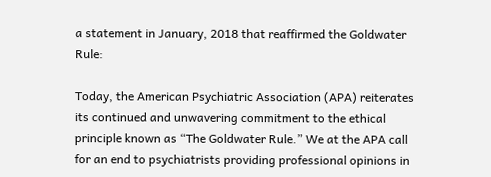a statement in January, 2018 that reaffirmed the Goldwater Rule:

Today, the American Psychiatric Association (APA) reiterates its continued and unwavering commitment to the ethical principle known as “The Goldwater Rule.” We at the APA call for an end to psychiatrists providing professional opinions in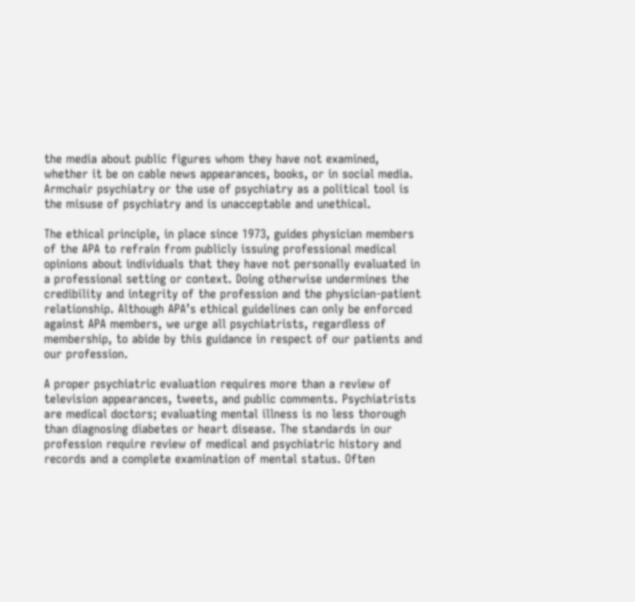the media about public figures whom they have not examined, whether it be on cable news appearances, books, or in social media. Armchair psychiatry or the use of psychiatry as a political tool is the misuse of psychiatry and is unacceptable and unethical.

The ethical principle, in place since 1973, guides physician members of the APA to refrain from publicly issuing professional medical opinions about individuals that they have not personally evaluated in a professional setting or context. Doing otherwise undermines the credibility and integrity of the profession and the physician-patient relationship. Although APA’s ethical guidelines can only be enforced against APA members, we urge all psychiatrists, regardless of membership, to abide by this guidance in respect of our patients and our profession.

A proper psychiatric evaluation requires more than a review of television appearances, tweets, and public comments. Psychiatrists are medical doctors; evaluating mental illness is no less thorough than diagnosing diabetes or heart disease. The standards in our profession require review of medical and psychiatric history and records and a complete examination of mental status. Often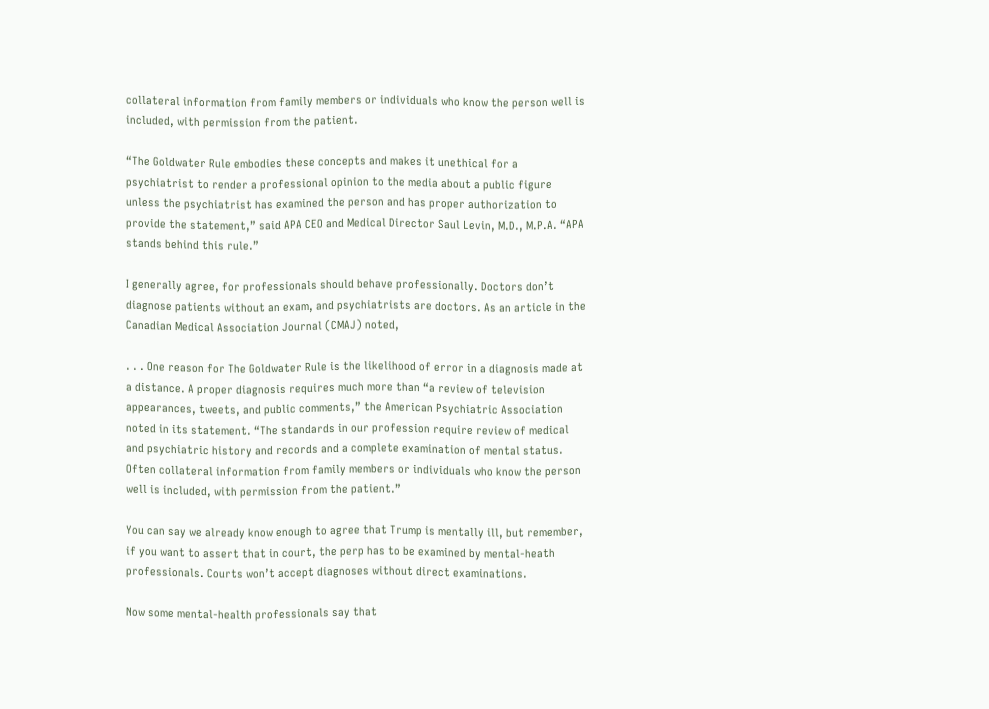collateral information from family members or individuals who know the person well is included, with permission from the patient.

“The Goldwater Rule embodies these concepts and makes it unethical for a psychiatrist to render a professional opinion to the media about a public figure unless the psychiatrist has examined the person and has proper authorization to provide the statement,” said APA CEO and Medical Director Saul Levin, M.D., M.P.A. “APA stands behind this rule.”

I generally agree, for professionals should behave professionally. Doctors don’t diagnose patients without an exam, and psychiatrists are doctors. As an article in the Canadian Medical Association Journal (CMAJ) noted,

. . . One reason for The Goldwater Rule is the likelihood of error in a diagnosis made at a distance. A proper diagnosis requires much more than “a review of television appearances, tweets, and public comments,” the American Psychiatric Association noted in its statement. “The standards in our profession require review of medical and psychiatric history and records and a complete examination of mental status. Often collateral information from family members or individuals who know the person well is included, with permission from the patient.”

You can say we already know enough to agree that Trump is mentally ill, but remember, if you want to assert that in court, the perp has to be examined by mental-heath professionals. Courts won’t accept diagnoses without direct examinations.

Now some mental-health professionals say that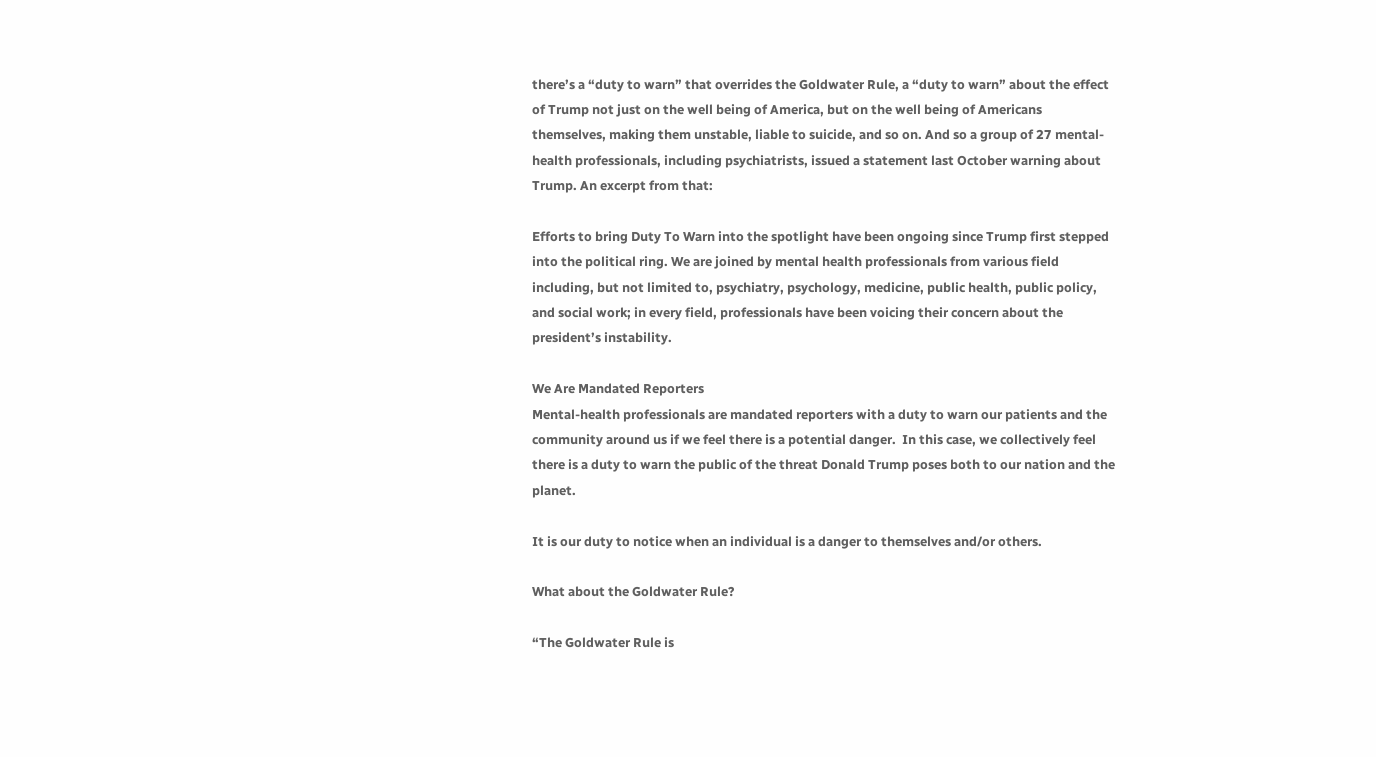there’s a “duty to warn” that overrides the Goldwater Rule, a “duty to warn” about the effect of Trump not just on the well being of America, but on the well being of Americans themselves, making them unstable, liable to suicide, and so on. And so a group of 27 mental-health professionals, including psychiatrists, issued a statement last October warning about Trump. An excerpt from that:

Efforts to bring Duty To Warn into the spotlight have been ongoing since Trump first stepped into the political ring. We are joined by mental health professionals from various field including, but not limited to, psychiatry, psychology, medicine, public health, public policy, and social work; in every field, professionals have been voicing their concern about the president’s instability.

We Are Mandated Reporters
Mental-health professionals are mandated reporters with a duty to warn our patients and the community around us if we feel there is a potential danger.  In this case, we collectively feel there is a duty to warn the public of the threat Donald Trump poses both to our nation and the planet.

It is our duty to notice when an individual is a danger to themselves and/or others.

What about the Goldwater Rule?

“The Goldwater Rule is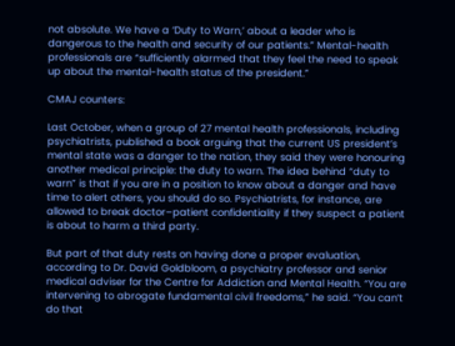not absolute. We have a ‘Duty to Warn,’ about a leader who is dangerous to the health and security of our patients.” Mental-health professionals are “sufficiently alarmed that they feel the need to speak up about the mental-health status of the president.”

CMAJ counters:

Last October, when a group of 27 mental health professionals, including psychiatrists, published a book arguing that the current US president’s mental state was a danger to the nation, they said they were honouring another medical principle: the duty to warn. The idea behind “duty to warn” is that if you are in a position to know about a danger and have time to alert others, you should do so. Psychiatrists, for instance, are allowed to break doctor–patient confidentiality if they suspect a patient is about to harm a third party.

But part of that duty rests on having done a proper evaluation, according to Dr. David Goldbloom, a psychiatry professor and senior medical adviser for the Centre for Addiction and Mental Health. “You are intervening to abrogate fundamental civil freedoms,” he said. “You can’t do that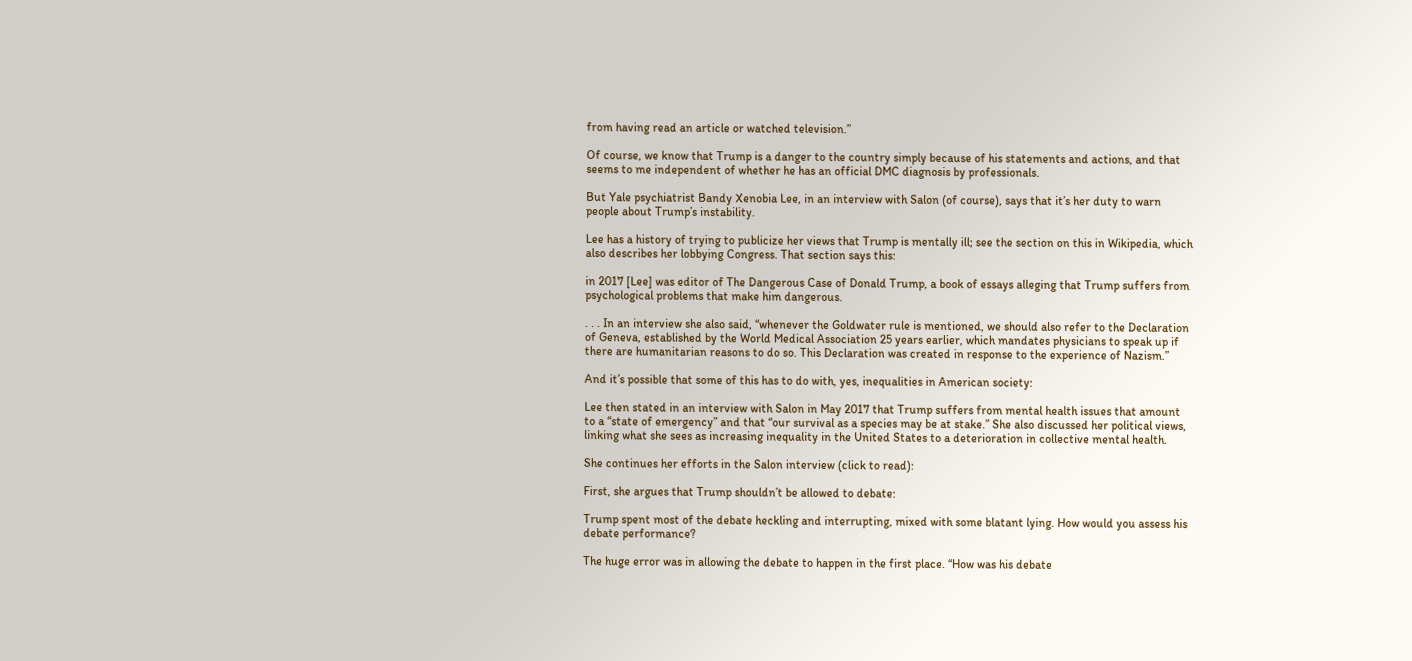from having read an article or watched television.”

Of course, we know that Trump is a danger to the country simply because of his statements and actions, and that seems to me independent of whether he has an official DMC diagnosis by professionals.

But Yale psychiatrist Bandy Xenobia Lee, in an interview with Salon (of course), says that it’s her duty to warn people about Trump’s instability.

Lee has a history of trying to publicize her views that Trump is mentally ill; see the section on this in Wikipedia, which also describes her lobbying Congress. That section says this:

in 2017 [Lee] was editor of The Dangerous Case of Donald Trump, a book of essays alleging that Trump suffers from psychological problems that make him dangerous.

. . . In an interview she also said, “whenever the Goldwater rule is mentioned, we should also refer to the Declaration of Geneva, established by the World Medical Association 25 years earlier, which mandates physicians to speak up if there are humanitarian reasons to do so. This Declaration was created in response to the experience of Nazism.”

And it’s possible that some of this has to do with, yes, inequalities in American society:

Lee then stated in an interview with Salon in May 2017 that Trump suffers from mental health issues that amount to a “state of emergency” and that “our survival as a species may be at stake.” She also discussed her political views, linking what she sees as increasing inequality in the United States to a deterioration in collective mental health.

She continues her efforts in the Salon interview (click to read):

First, she argues that Trump shouldn’t be allowed to debate:

Trump spent most of the debate heckling and interrupting, mixed with some blatant lying. How would you assess his debate performance?

The huge error was in allowing the debate to happen in the first place. “How was his debate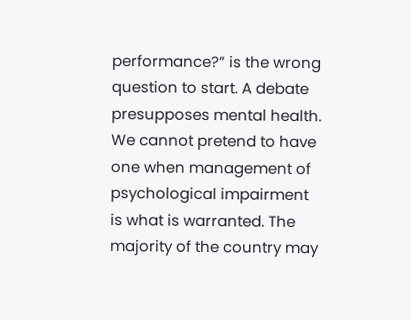performance?” is the wrong question to start. A debate presupposes mental health. We cannot pretend to have one when management of psychological impairment is what is warranted. The majority of the country may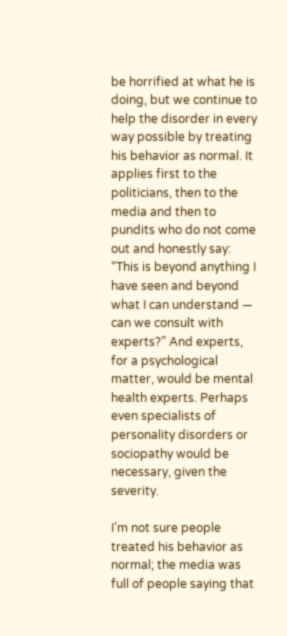be horrified at what he is doing, but we continue to help the disorder in every way possible by treating his behavior as normal. It applies first to the politicians, then to the media and then to pundits who do not come out and honestly say: “This is beyond anything I have seen and beyond what I can understand — can we consult with experts?” And experts, for a psychological matter, would be mental health experts. Perhaps even specialists of personality disorders or sociopathy would be necessary, given the severity.

I’m not sure people treated his behavior as normal; the media was full of people saying that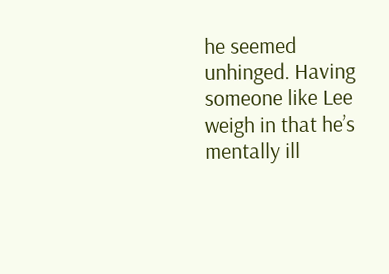he seemed unhinged. Having someone like Lee weigh in that he’s mentally ill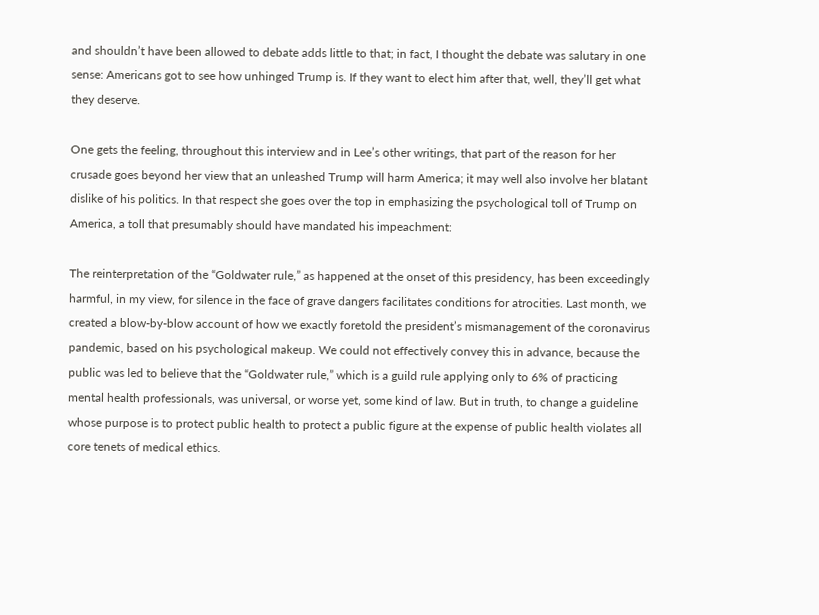and shouldn’t have been allowed to debate adds little to that; in fact, I thought the debate was salutary in one sense: Americans got to see how unhinged Trump is. If they want to elect him after that, well, they’ll get what they deserve.

One gets the feeling, throughout this interview and in Lee’s other writings, that part of the reason for her crusade goes beyond her view that an unleashed Trump will harm America; it may well also involve her blatant dislike of his politics. In that respect she goes over the top in emphasizing the psychological toll of Trump on America, a toll that presumably should have mandated his impeachment:

The reinterpretation of the “Goldwater rule,” as happened at the onset of this presidency, has been exceedingly harmful, in my view, for silence in the face of grave dangers facilitates conditions for atrocities. Last month, we created a blow-by-blow account of how we exactly foretold the president’s mismanagement of the coronavirus pandemic, based on his psychological makeup. We could not effectively convey this in advance, because the public was led to believe that the “Goldwater rule,” which is a guild rule applying only to 6% of practicing mental health professionals, was universal, or worse yet, some kind of law. But in truth, to change a guideline whose purpose is to protect public health to protect a public figure at the expense of public health violates all core tenets of medical ethics.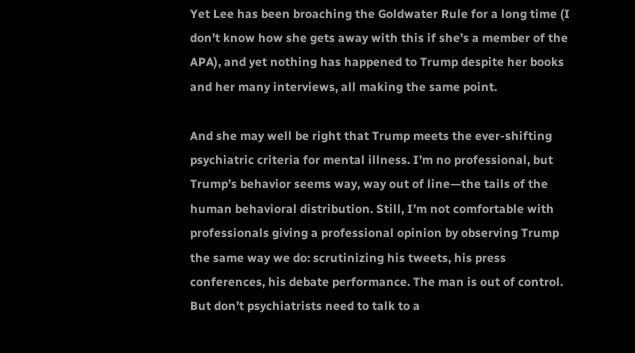Yet Lee has been broaching the Goldwater Rule for a long time (I don’t know how she gets away with this if she’s a member of the APA), and yet nothing has happened to Trump despite her books and her many interviews, all making the same point.

And she may well be right that Trump meets the ever-shifting psychiatric criteria for mental illness. I’m no professional, but Trump’s behavior seems way, way out of line—the tails of the human behavioral distribution. Still, I’m not comfortable with professionals giving a professional opinion by observing Trump the same way we do: scrutinizing his tweets, his press conferences, his debate performance. The man is out of control. But don’t psychiatrists need to talk to a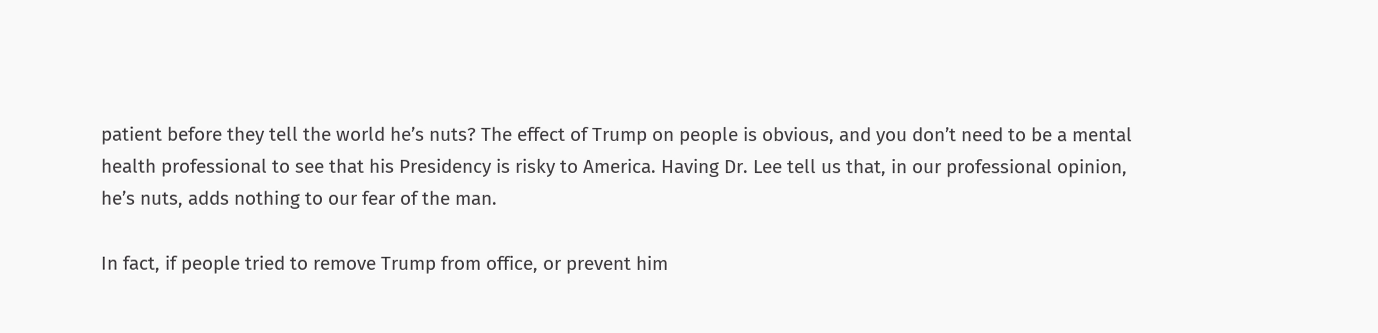patient before they tell the world he’s nuts? The effect of Trump on people is obvious, and you don’t need to be a mental health professional to see that his Presidency is risky to America. Having Dr. Lee tell us that, in our professional opinion, he’s nuts, adds nothing to our fear of the man.

In fact, if people tried to remove Trump from office, or prevent him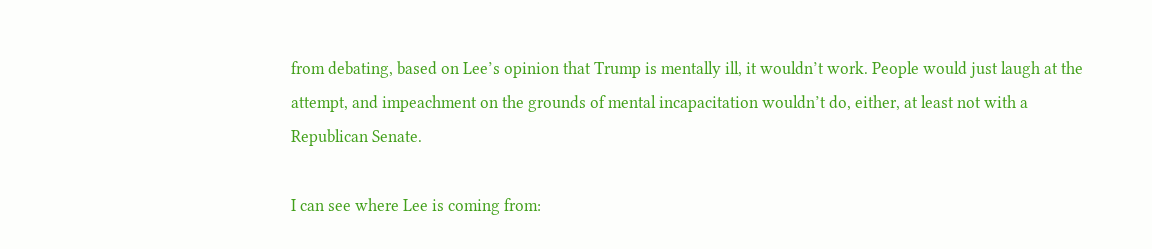from debating, based on Lee’s opinion that Trump is mentally ill, it wouldn’t work. People would just laugh at the attempt, and impeachment on the grounds of mental incapacitation wouldn’t do, either, at least not with a Republican Senate.

I can see where Lee is coming from: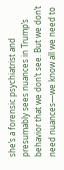she’s a forensic psychiatrist and presumably sees nuances in Trump’s behavior that we don’t see. But we don’t need nuances—we know all we need to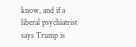know, and if a liberal psychiatrist says Trump is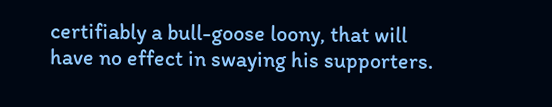certifiably a bull-goose loony, that will have no effect in swaying his supporters.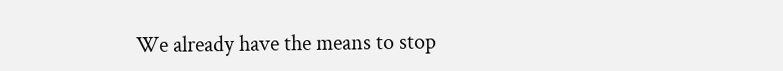We already have the means to stop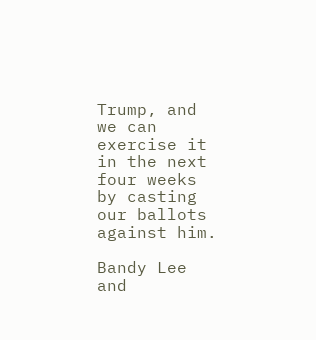Trump, and we can exercise it in the next four weeks by casting our ballots against him.

Bandy Lee and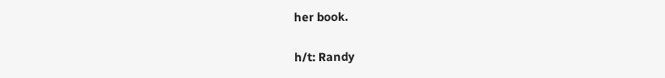her book.

h/t: Randy